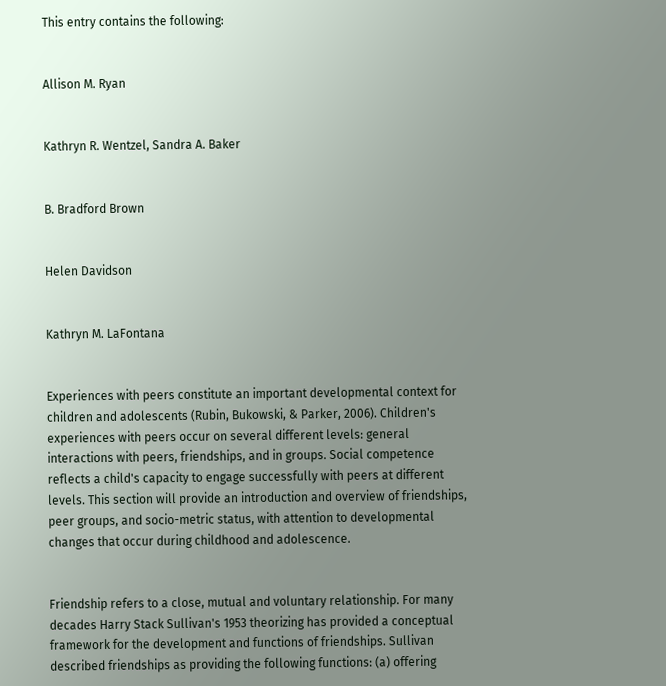This entry contains the following:


Allison M. Ryan


Kathryn R. Wentzel, Sandra A. Baker


B. Bradford Brown


Helen Davidson


Kathryn M. LaFontana


Experiences with peers constitute an important developmental context for children and adolescents (Rubin, Bukowski, & Parker, 2006). Children's experiences with peers occur on several different levels: general interactions with peers, friendships, and in groups. Social competence reflects a child's capacity to engage successfully with peers at different levels. This section will provide an introduction and overview of friendships, peer groups, and socio-metric status, with attention to developmental changes that occur during childhood and adolescence.


Friendship refers to a close, mutual and voluntary relationship. For many decades Harry Stack Sullivan's 1953 theorizing has provided a conceptual framework for the development and functions of friendships. Sullivan described friendships as providing the following functions: (a) offering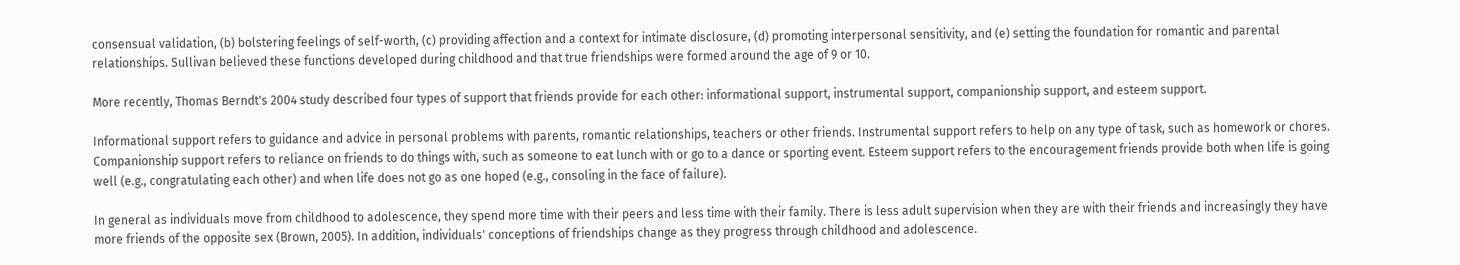consensual validation, (b) bolstering feelings of self-worth, (c) providing affection and a context for intimate disclosure, (d) promoting interpersonal sensitivity, and (e) setting the foundation for romantic and parental relationships. Sullivan believed these functions developed during childhood and that true friendships were formed around the age of 9 or 10.

More recently, Thomas Berndt's 2004 study described four types of support that friends provide for each other: informational support, instrumental support, companionship support, and esteem support.

Informational support refers to guidance and advice in personal problems with parents, romantic relationships, teachers or other friends. Instrumental support refers to help on any type of task, such as homework or chores. Companionship support refers to reliance on friends to do things with, such as someone to eat lunch with or go to a dance or sporting event. Esteem support refers to the encouragement friends provide both when life is going well (e.g., congratulating each other) and when life does not go as one hoped (e.g., consoling in the face of failure).

In general as individuals move from childhood to adolescence, they spend more time with their peers and less time with their family. There is less adult supervision when they are with their friends and increasingly they have more friends of the opposite sex (Brown, 2005). In addition, individuals' conceptions of friendships change as they progress through childhood and adolescence.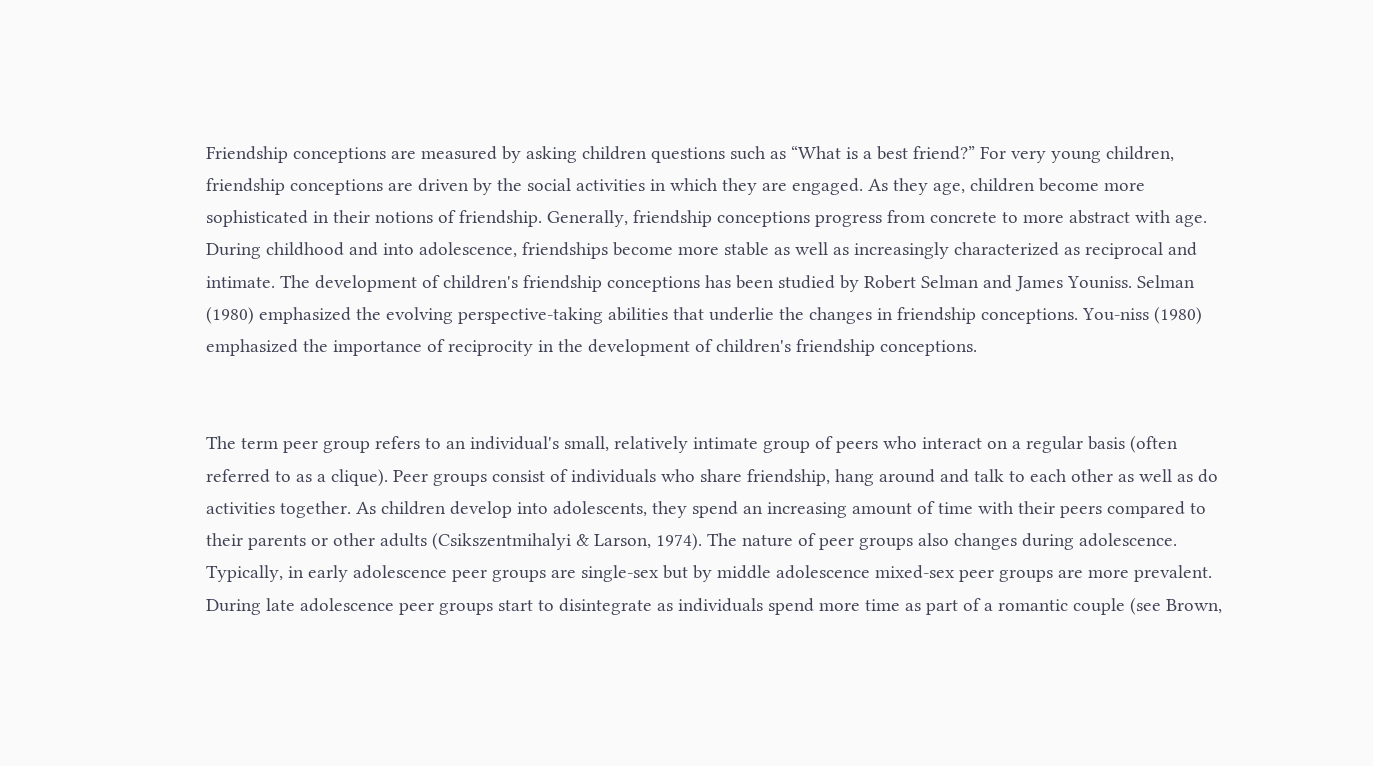Friendship conceptions are measured by asking children questions such as “What is a best friend?” For very young children, friendship conceptions are driven by the social activities in which they are engaged. As they age, children become more sophisticated in their notions of friendship. Generally, friendship conceptions progress from concrete to more abstract with age. During childhood and into adolescence, friendships become more stable as well as increasingly characterized as reciprocal and intimate. The development of children's friendship conceptions has been studied by Robert Selman and James Youniss. Selman (1980) emphasized the evolving perspective-taking abilities that underlie the changes in friendship conceptions. You-niss (1980) emphasized the importance of reciprocity in the development of children's friendship conceptions.


The term peer group refers to an individual's small, relatively intimate group of peers who interact on a regular basis (often referred to as a clique). Peer groups consist of individuals who share friendship, hang around and talk to each other as well as do activities together. As children develop into adolescents, they spend an increasing amount of time with their peers compared to their parents or other adults (Csikszentmihalyi & Larson, 1974). The nature of peer groups also changes during adolescence. Typically, in early adolescence peer groups are single-sex but by middle adolescence mixed-sex peer groups are more prevalent. During late adolescence peer groups start to disintegrate as individuals spend more time as part of a romantic couple (see Brown,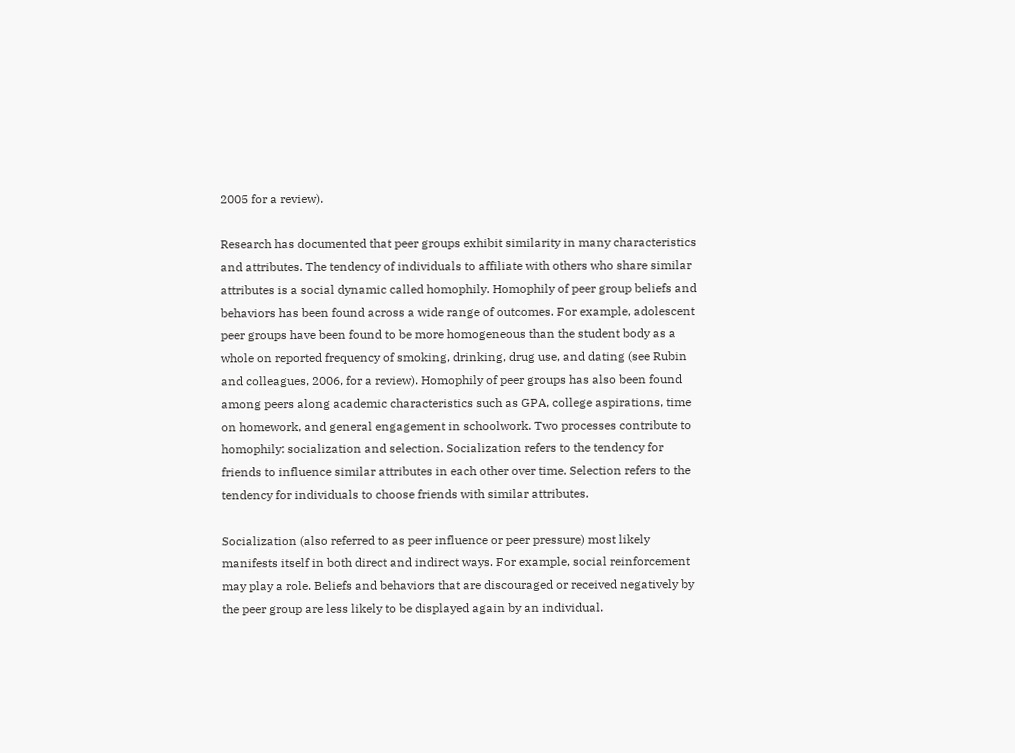2005 for a review).

Research has documented that peer groups exhibit similarity in many characteristics and attributes. The tendency of individuals to affiliate with others who share similar attributes is a social dynamic called homophily. Homophily of peer group beliefs and behaviors has been found across a wide range of outcomes. For example, adolescent peer groups have been found to be more homogeneous than the student body as a whole on reported frequency of smoking, drinking, drug use, and dating (see Rubin and colleagues, 2006, for a review). Homophily of peer groups has also been found among peers along academic characteristics such as GPA, college aspirations, time on homework, and general engagement in schoolwork. Two processes contribute to homophily: socialization and selection. Socialization refers to the tendency for friends to influence similar attributes in each other over time. Selection refers to the tendency for individuals to choose friends with similar attributes.

Socialization (also referred to as peer influence or peer pressure) most likely manifests itself in both direct and indirect ways. For example, social reinforcement may play a role. Beliefs and behaviors that are discouraged or received negatively by the peer group are less likely to be displayed again by an individual.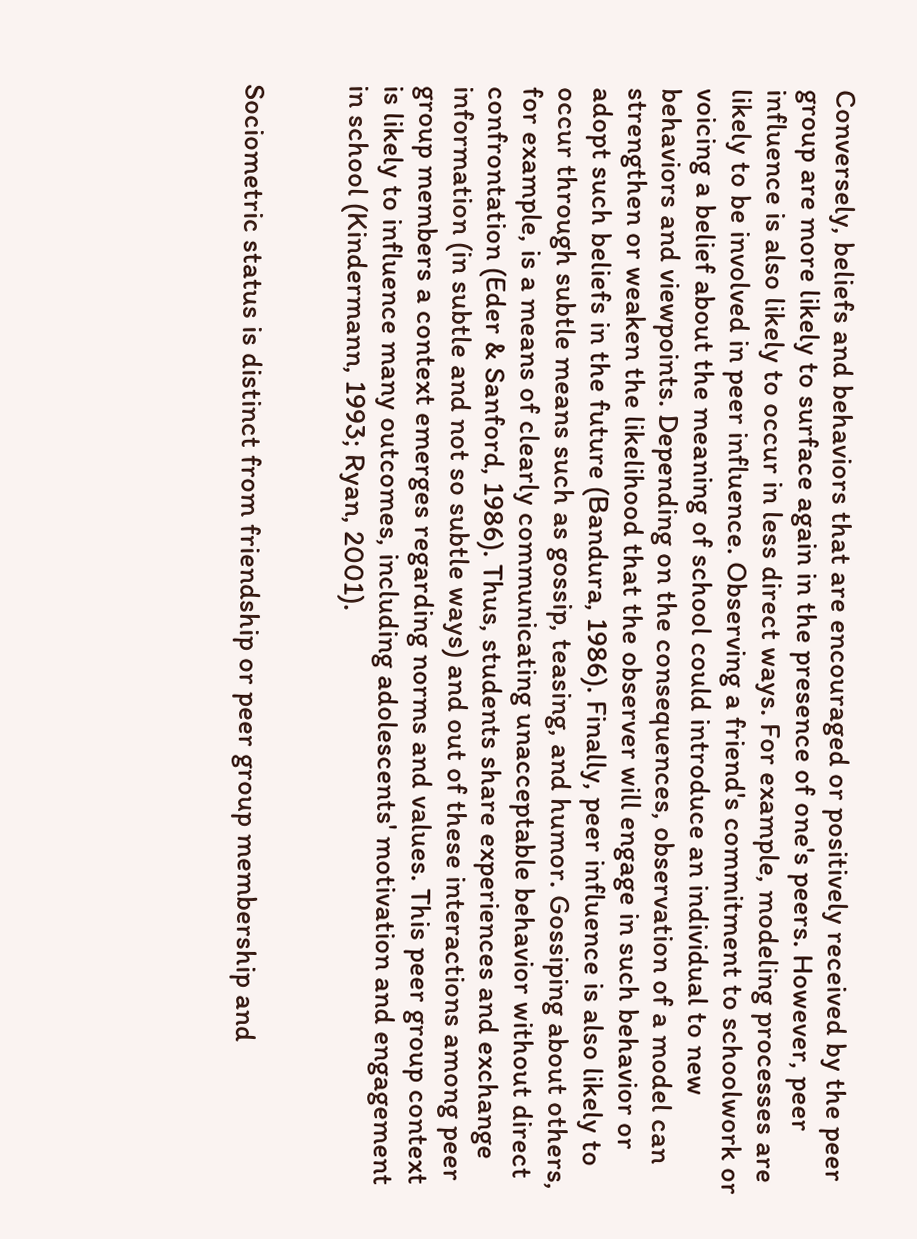Conversely, beliefs and behaviors that are encouraged or positively received by the peer group are more likely to surface again in the presence of one's peers. However, peer influence is also likely to occur in less direct ways. For example, modeling processes are likely to be involved in peer influence. Observing a friend's commitment to schoolwork or voicing a belief about the meaning of school could introduce an individual to new behaviors and viewpoints. Depending on the consequences, observation of a model can strengthen or weaken the likelihood that the observer will engage in such behavior or adopt such beliefs in the future (Bandura, 1986). Finally, peer influence is also likely to occur through subtle means such as gossip, teasing, and humor. Gossiping about others, for example, is a means of clearly communicating unacceptable behavior without direct confrontation (Eder & Sanford, 1986). Thus, students share experiences and exchange information (in subtle and not so subtle ways) and out of these interactions among peer group members a context emerges regarding norms and values. This peer group context is likely to influence many outcomes, including adolescents' motivation and engagement in school (Kindermann, 1993; Ryan, 2001).


Sociometric status is distinct from friendship or peer group membership and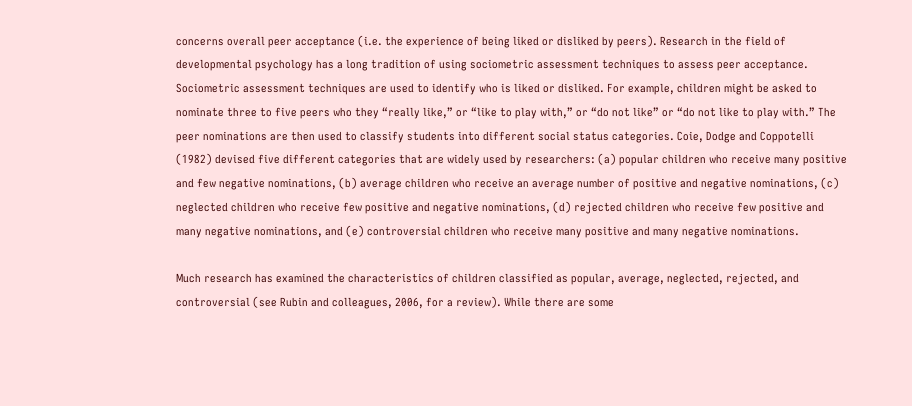concerns overall peer acceptance (i.e. the experience of being liked or disliked by peers). Research in the field of developmental psychology has a long tradition of using sociometric assessment techniques to assess peer acceptance. Sociometric assessment techniques are used to identify who is liked or disliked. For example, children might be asked to nominate three to five peers who they “really like,” or “like to play with,” or “do not like” or “do not like to play with.” The peer nominations are then used to classify students into different social status categories. Coie, Dodge and Coppotelli (1982) devised five different categories that are widely used by researchers: (a) popular children who receive many positive and few negative nominations, (b) average children who receive an average number of positive and negative nominations, (c) neglected children who receive few positive and negative nominations, (d) rejected children who receive few positive and many negative nominations, and (e) controversial children who receive many positive and many negative nominations.

Much research has examined the characteristics of children classified as popular, average, neglected, rejected, and controversial (see Rubin and colleagues, 2006, for a review). While there are some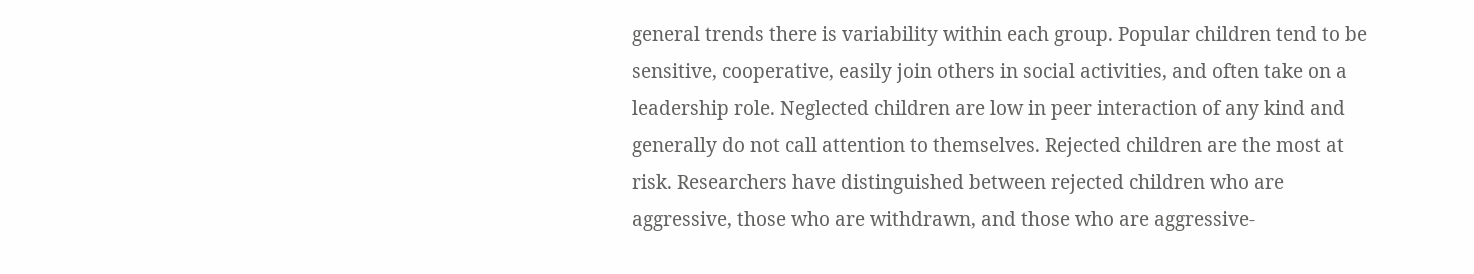general trends there is variability within each group. Popular children tend to be sensitive, cooperative, easily join others in social activities, and often take on a leadership role. Neglected children are low in peer interaction of any kind and generally do not call attention to themselves. Rejected children are the most at risk. Researchers have distinguished between rejected children who are aggressive, those who are withdrawn, and those who are aggressive-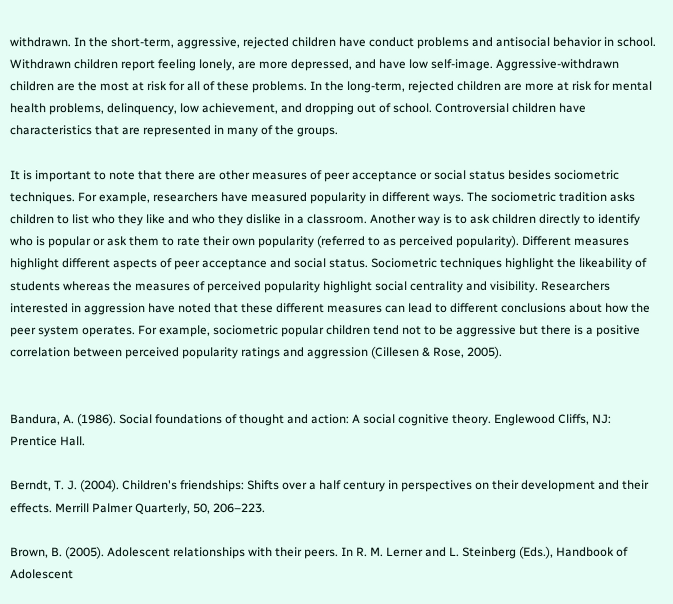withdrawn. In the short-term, aggressive, rejected children have conduct problems and antisocial behavior in school. Withdrawn children report feeling lonely, are more depressed, and have low self-image. Aggressive-withdrawn children are the most at risk for all of these problems. In the long-term, rejected children are more at risk for mental health problems, delinquency, low achievement, and dropping out of school. Controversial children have characteristics that are represented in many of the groups.

It is important to note that there are other measures of peer acceptance or social status besides sociometric techniques. For example, researchers have measured popularity in different ways. The sociometric tradition asks children to list who they like and who they dislike in a classroom. Another way is to ask children directly to identify who is popular or ask them to rate their own popularity (referred to as perceived popularity). Different measures highlight different aspects of peer acceptance and social status. Sociometric techniques highlight the likeability of students whereas the measures of perceived popularity highlight social centrality and visibility. Researchers interested in aggression have noted that these different measures can lead to different conclusions about how the peer system operates. For example, sociometric popular children tend not to be aggressive but there is a positive correlation between perceived popularity ratings and aggression (Cillesen & Rose, 2005).


Bandura, A. (1986). Social foundations of thought and action: A social cognitive theory. Englewood Cliffs, NJ: Prentice Hall.

Berndt, T. J. (2004). Children's friendships: Shifts over a half century in perspectives on their development and their effects. Merrill Palmer Quarterly, 50, 206–223.

Brown, B. (2005). Adolescent relationships with their peers. In R. M. Lerner and L. Steinberg (Eds.), Handbook of Adolescent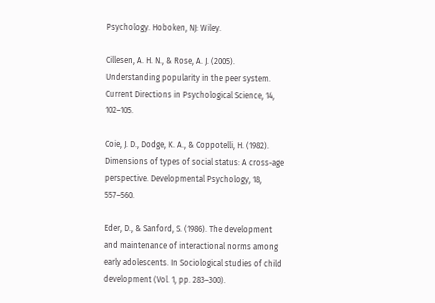Psychology. Hoboken, NJ: Wiley.

Cillesen, A. H. N., & Rose, A. J. (2005). Understanding popularity in the peer system. Current Directions in Psychological Science, 14, 102–105.

Coie, J. D., Dodge, K. A., & Coppotelli, H. (1982). Dimensions of types of social status: A cross-age perspective. Developmental Psychology, 18, 557–560.

Eder, D., & Sanford, S. (1986). The development and maintenance of interactional norms among early adolescents. In Sociological studies of child development (Vol. 1, pp. 283–300).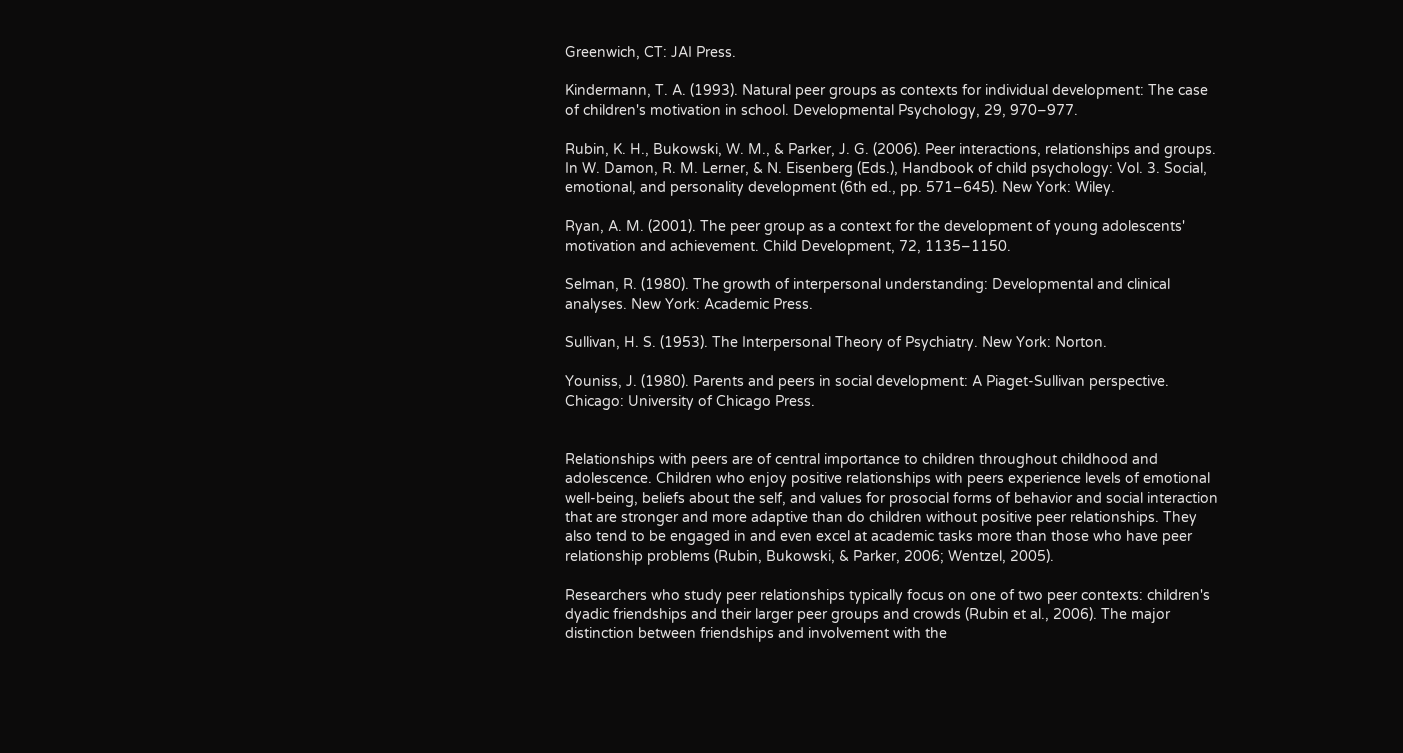Greenwich, CT: JAI Press.

Kindermann, T. A. (1993). Natural peer groups as contexts for individual development: The case of children's motivation in school. Developmental Psychology, 29, 970–977.

Rubin, K. H., Bukowski, W. M., & Parker, J. G. (2006). Peer interactions, relationships and groups. In W. Damon, R. M. Lerner, & N. Eisenberg (Eds.), Handbook of child psychology: Vol. 3. Social, emotional, and personality development (6th ed., pp. 571–645). New York: Wiley.

Ryan, A. M. (2001). The peer group as a context for the development of young adolescents' motivation and achievement. Child Development, 72, 1135–1150.

Selman, R. (1980). The growth of interpersonal understanding: Developmental and clinical analyses. New York: Academic Press.

Sullivan, H. S. (1953). The Interpersonal Theory of Psychiatry. New York: Norton.

Youniss, J. (1980). Parents and peers in social development: A Piaget-Sullivan perspective. Chicago: University of Chicago Press.


Relationships with peers are of central importance to children throughout childhood and adolescence. Children who enjoy positive relationships with peers experience levels of emotional well-being, beliefs about the self, and values for prosocial forms of behavior and social interaction that are stronger and more adaptive than do children without positive peer relationships. They also tend to be engaged in and even excel at academic tasks more than those who have peer relationship problems (Rubin, Bukowski, & Parker, 2006; Wentzel, 2005).

Researchers who study peer relationships typically focus on one of two peer contexts: children's dyadic friendships and their larger peer groups and crowds (Rubin et al., 2006). The major distinction between friendships and involvement with the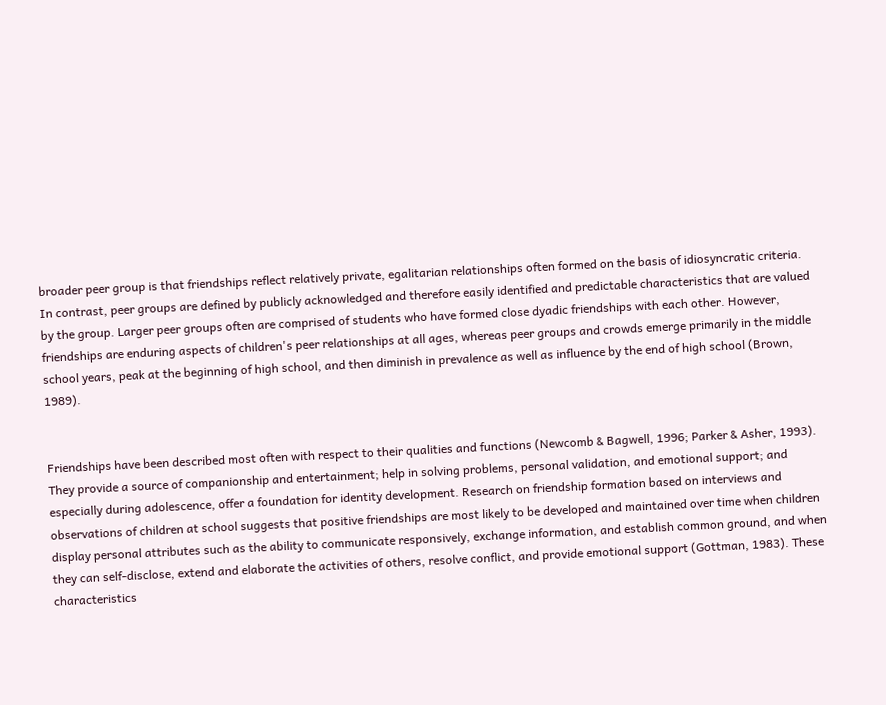broader peer group is that friendships reflect relatively private, egalitarian relationships often formed on the basis of idiosyncratic criteria. In contrast, peer groups are defined by publicly acknowledged and therefore easily identified and predictable characteristics that are valued by the group. Larger peer groups often are comprised of students who have formed close dyadic friendships with each other. However, friendships are enduring aspects of children's peer relationships at all ages, whereas peer groups and crowds emerge primarily in the middle school years, peak at the beginning of high school, and then diminish in prevalence as well as influence by the end of high school (Brown, 1989).


Friendships have been described most often with respect to their qualities and functions (Newcomb & Bagwell, 1996; Parker & Asher, 1993). They provide a source of companionship and entertainment; help in solving problems, personal validation, and emotional support; and especially during adolescence, offer a foundation for identity development. Research on friendship formation based on interviews and observations of children at school suggests that positive friendships are most likely to be developed and maintained over time when children display personal attributes such as the ability to communicate responsively, exchange information, and establish common ground, and when they can self-disclose, extend and elaborate the activities of others, resolve conflict, and provide emotional support (Gottman, 1983). These characteristics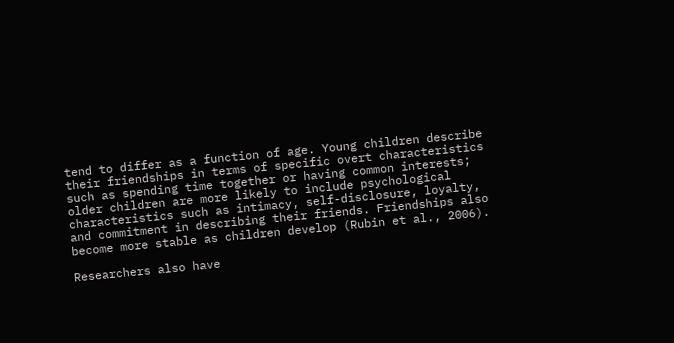tend to differ as a function of age. Young children describe their friendships in terms of specific overt characteristics such as spending time together or having common interests; older children are more likely to include psychological characteristics such as intimacy, self-disclosure, loyalty, and commitment in describing their friends. Friendships also become more stable as children develop (Rubin et al., 2006).

Researchers also have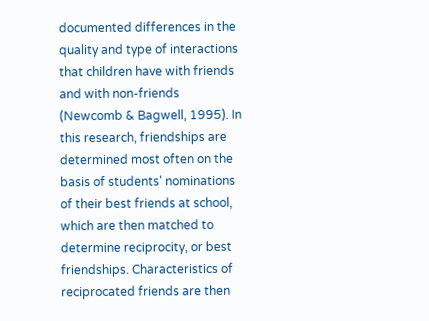documented differences in the quality and type of interactions that children have with friends and with non-friends (Newcomb & Bagwell, 1995). In this research, friendships are determined most often on the basis of students' nominations of their best friends at school, which are then matched to determine reciprocity, or best friendships. Characteristics of reciprocated friends are then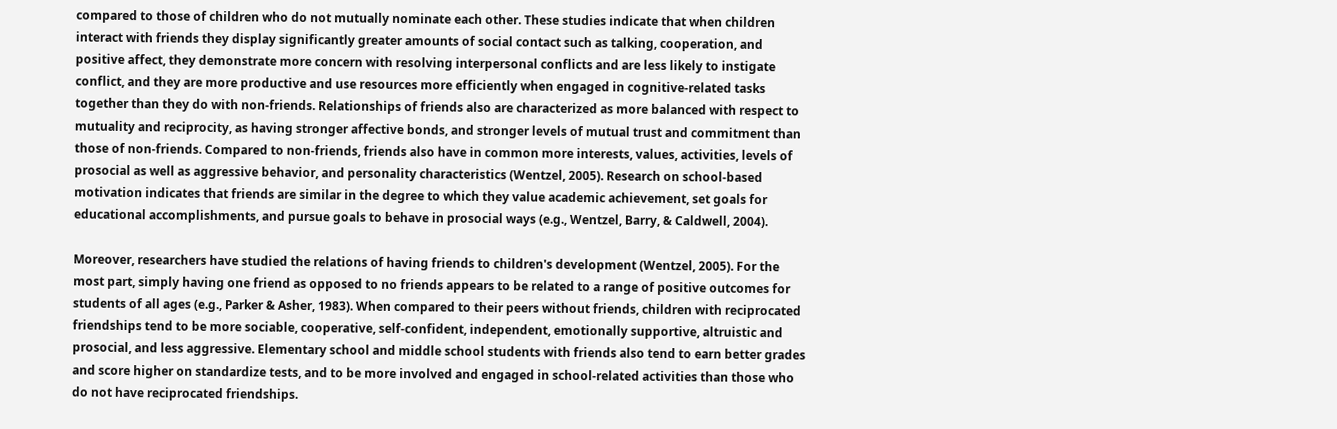compared to those of children who do not mutually nominate each other. These studies indicate that when children interact with friends they display significantly greater amounts of social contact such as talking, cooperation, and positive affect, they demonstrate more concern with resolving interpersonal conflicts and are less likely to instigate conflict, and they are more productive and use resources more efficiently when engaged in cognitive-related tasks together than they do with non-friends. Relationships of friends also are characterized as more balanced with respect to mutuality and reciprocity, as having stronger affective bonds, and stronger levels of mutual trust and commitment than those of non-friends. Compared to non-friends, friends also have in common more interests, values, activities, levels of prosocial as well as aggressive behavior, and personality characteristics (Wentzel, 2005). Research on school-based motivation indicates that friends are similar in the degree to which they value academic achievement, set goals for educational accomplishments, and pursue goals to behave in prosocial ways (e.g., Wentzel, Barry, & Caldwell, 2004).

Moreover, researchers have studied the relations of having friends to children's development (Wentzel, 2005). For the most part, simply having one friend as opposed to no friends appears to be related to a range of positive outcomes for students of all ages (e.g., Parker & Asher, 1983). When compared to their peers without friends, children with reciprocated friendships tend to be more sociable, cooperative, self-confident, independent, emotionally supportive, altruistic and prosocial, and less aggressive. Elementary school and middle school students with friends also tend to earn better grades and score higher on standardize tests, and to be more involved and engaged in school-related activities than those who do not have reciprocated friendships.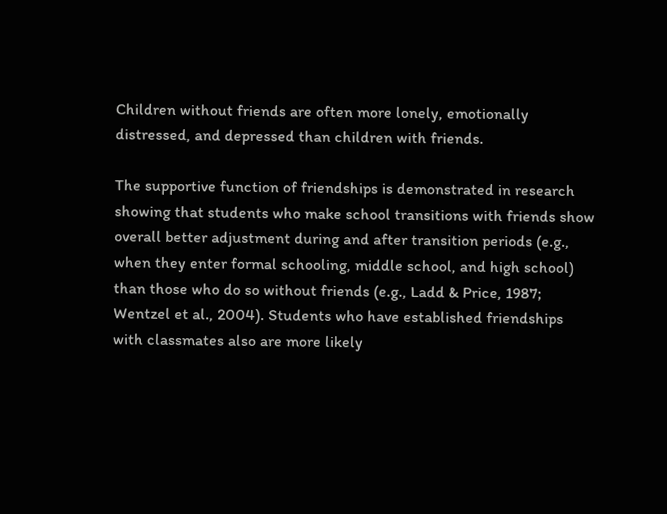Children without friends are often more lonely, emotionally distressed, and depressed than children with friends.

The supportive function of friendships is demonstrated in research showing that students who make school transitions with friends show overall better adjustment during and after transition periods (e.g., when they enter formal schooling, middle school, and high school) than those who do so without friends (e.g., Ladd & Price, 1987; Wentzel et al., 2004). Students who have established friendships with classmates also are more likely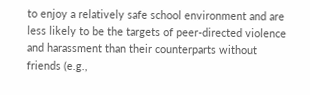to enjoy a relatively safe school environment and are less likely to be the targets of peer-directed violence and harassment than their counterparts without friends (e.g.,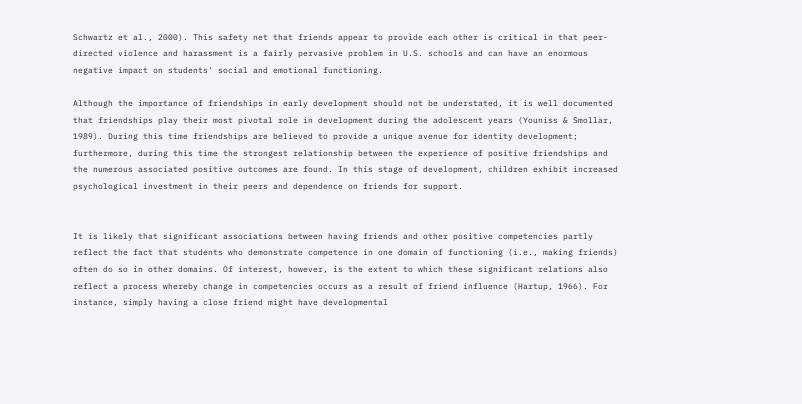Schwartz et al., 2000). This safety net that friends appear to provide each other is critical in that peer-directed violence and harassment is a fairly pervasive problem in U.S. schools and can have an enormous negative impact on students' social and emotional functioning.

Although the importance of friendships in early development should not be understated, it is well documented that friendships play their most pivotal role in development during the adolescent years (Youniss & Smollar, 1989). During this time friendships are believed to provide a unique avenue for identity development; furthermore, during this time the strongest relationship between the experience of positive friendships and the numerous associated positive outcomes are found. In this stage of development, children exhibit increased psychological investment in their peers and dependence on friends for support.


It is likely that significant associations between having friends and other positive competencies partly reflect the fact that students who demonstrate competence in one domain of functioning (i.e., making friends) often do so in other domains. Of interest, however, is the extent to which these significant relations also reflect a process whereby change in competencies occurs as a result of friend influence (Hartup, 1966). For instance, simply having a close friend might have developmental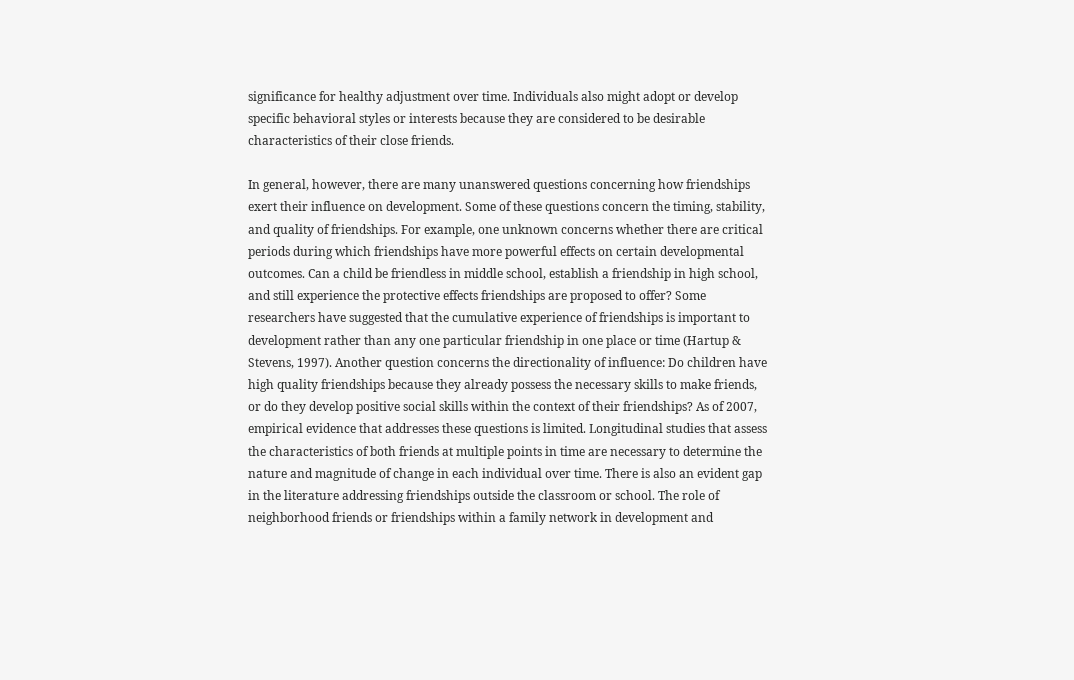significance for healthy adjustment over time. Individuals also might adopt or develop specific behavioral styles or interests because they are considered to be desirable characteristics of their close friends.

In general, however, there are many unanswered questions concerning how friendships exert their influence on development. Some of these questions concern the timing, stability, and quality of friendships. For example, one unknown concerns whether there are critical periods during which friendships have more powerful effects on certain developmental outcomes. Can a child be friendless in middle school, establish a friendship in high school, and still experience the protective effects friendships are proposed to offer? Some researchers have suggested that the cumulative experience of friendships is important to development rather than any one particular friendship in one place or time (Hartup & Stevens, 1997). Another question concerns the directionality of influence: Do children have high quality friendships because they already possess the necessary skills to make friends, or do they develop positive social skills within the context of their friendships? As of 2007, empirical evidence that addresses these questions is limited. Longitudinal studies that assess the characteristics of both friends at multiple points in time are necessary to determine the nature and magnitude of change in each individual over time. There is also an evident gap in the literature addressing friendships outside the classroom or school. The role of neighborhood friends or friendships within a family network in development and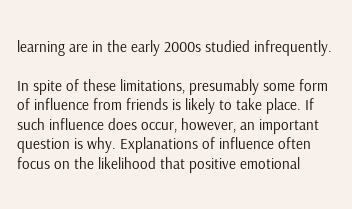learning are in the early 2000s studied infrequently.

In spite of these limitations, presumably some form of influence from friends is likely to take place. If such influence does occur, however, an important question is why. Explanations of influence often focus on the likelihood that positive emotional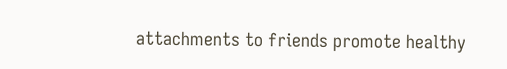attachments to friends promote healthy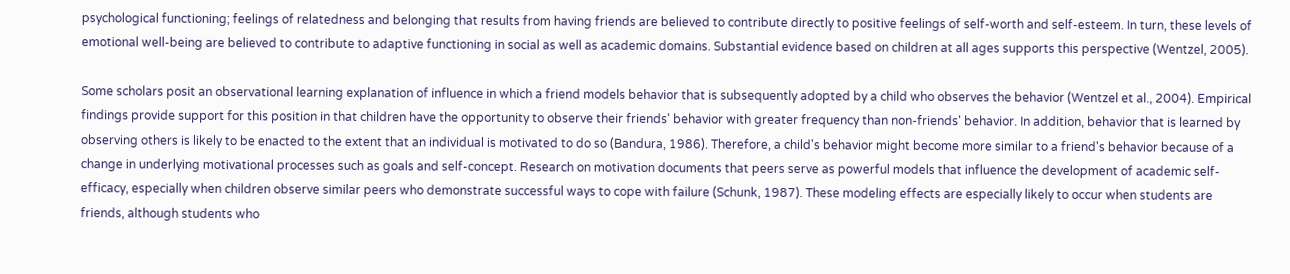psychological functioning; feelings of relatedness and belonging that results from having friends are believed to contribute directly to positive feelings of self-worth and self-esteem. In turn, these levels of emotional well-being are believed to contribute to adaptive functioning in social as well as academic domains. Substantial evidence based on children at all ages supports this perspective (Wentzel, 2005).

Some scholars posit an observational learning explanation of influence in which a friend models behavior that is subsequently adopted by a child who observes the behavior (Wentzel et al., 2004). Empirical findings provide support for this position in that children have the opportunity to observe their friends' behavior with greater frequency than non-friends' behavior. In addition, behavior that is learned by observing others is likely to be enacted to the extent that an individual is motivated to do so (Bandura, 1986). Therefore, a child's behavior might become more similar to a friend's behavior because of a change in underlying motivational processes such as goals and self-concept. Research on motivation documents that peers serve as powerful models that influence the development of academic self-efficacy, especially when children observe similar peers who demonstrate successful ways to cope with failure (Schunk, 1987). These modeling effects are especially likely to occur when students are friends, although students who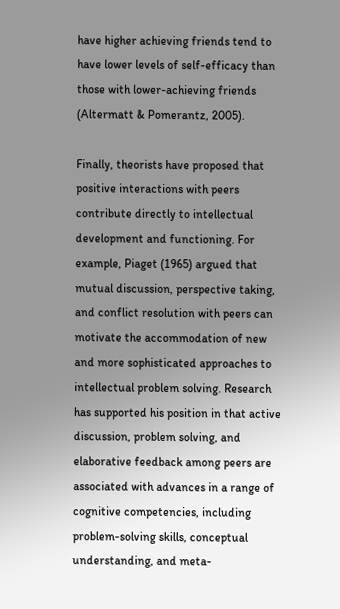have higher achieving friends tend to have lower levels of self-efficacy than those with lower-achieving friends (Altermatt & Pomerantz, 2005).

Finally, theorists have proposed that positive interactions with peers contribute directly to intellectual development and functioning. For example, Piaget (1965) argued that mutual discussion, perspective taking, and conflict resolution with peers can motivate the accommodation of new and more sophisticated approaches to intellectual problem solving. Research has supported his position in that active discussion, problem solving, and elaborative feedback among peers are associated with advances in a range of cognitive competencies, including problem-solving skills, conceptual understanding, and meta-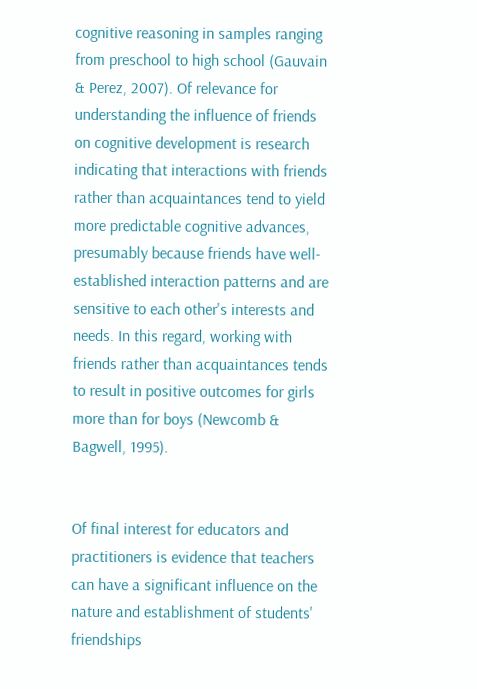cognitive reasoning in samples ranging from preschool to high school (Gauvain & Perez, 2007). Of relevance for understanding the influence of friends on cognitive development is research indicating that interactions with friends rather than acquaintances tend to yield more predictable cognitive advances, presumably because friends have well-established interaction patterns and are sensitive to each other's interests and needs. In this regard, working with friends rather than acquaintances tends to result in positive outcomes for girls more than for boys (Newcomb & Bagwell, 1995).


Of final interest for educators and practitioners is evidence that teachers can have a significant influence on the nature and establishment of students' friendships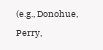(e.g., Donohue, Perry,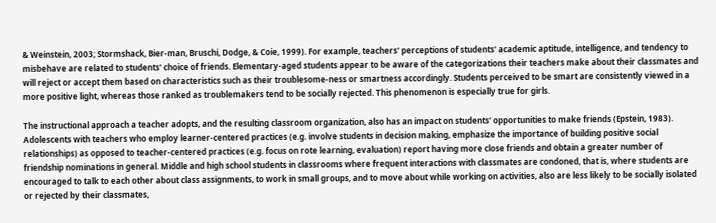& Weinstein, 2003; Stormshack, Bier-man, Bruschi, Dodge, & Coie, 1999). For example, teachers' perceptions of students' academic aptitude, intelligence, and tendency to misbehave are related to students' choice of friends. Elementary-aged students appear to be aware of the categorizations their teachers make about their classmates and will reject or accept them based on characteristics such as their troublesome-ness or smartness accordingly. Students perceived to be smart are consistently viewed in a more positive light, whereas those ranked as troublemakers tend to be socially rejected. This phenomenon is especially true for girls.

The instructional approach a teacher adopts, and the resulting classroom organization, also has an impact on students' opportunities to make friends (Epstein, 1983). Adolescents with teachers who employ learner-centered practices (e.g. involve students in decision making, emphasize the importance of building positive social relationships) as opposed to teacher-centered practices (e.g. focus on rote learning, evaluation) report having more close friends and obtain a greater number of friendship nominations in general. Middle and high school students in classrooms where frequent interactions with classmates are condoned, that is, where students are encouraged to talk to each other about class assignments, to work in small groups, and to move about while working on activities, also are less likely to be socially isolated or rejected by their classmates,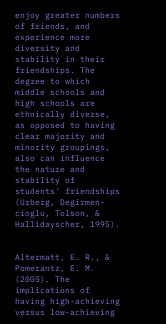enjoy greater numbers of friends, and experience more diversity and stability in their friendships. The degree to which middle schools and high schools are ethnically diverse, as opposed to having clear majority and minority groupings, also can influence the nature and stability of students' friendships (Urberg, Degirmen-cioglu, Tolson, & Hallidayscher, 1995).


Altermatt, E. R., & Pomerantz, E. M. (2005). The implications of having high-achieving versus low-achieving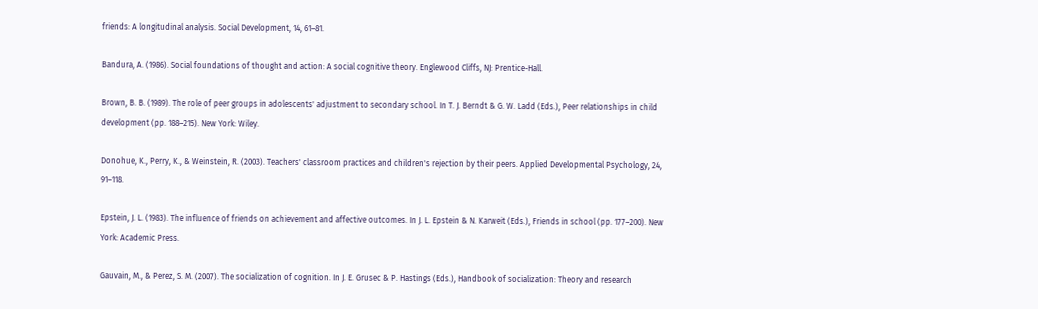friends: A longitudinal analysis. Social Development, 14, 61–81.

Bandura, A. (1986). Social foundations of thought and action: A social cognitive theory. Englewood Cliffs, NJ: Prentice-Hall.

Brown, B. B. (1989). The role of peer groups in adolescents' adjustment to secondary school. In T. J. Berndt & G. W. Ladd (Eds.), Peer relationships in child development (pp. 188–215). New York: Wiley.

Donohue, K., Perry, K., & Weinstein, R. (2003). Teachers' classroom practices and children's rejection by their peers. Applied Developmental Psychology, 24, 91–118.

Epstein, J. L. (1983). The influence of friends on achievement and affective outcomes. In J. L. Epstein & N. Karweit (Eds.), Friends in school (pp. 177–200). New York: Academic Press.

Gauvain, M., & Perez, S. M. (2007). The socialization of cognition. In J. E. Grusec & P. Hastings (Eds.), Handbook of socialization: Theory and research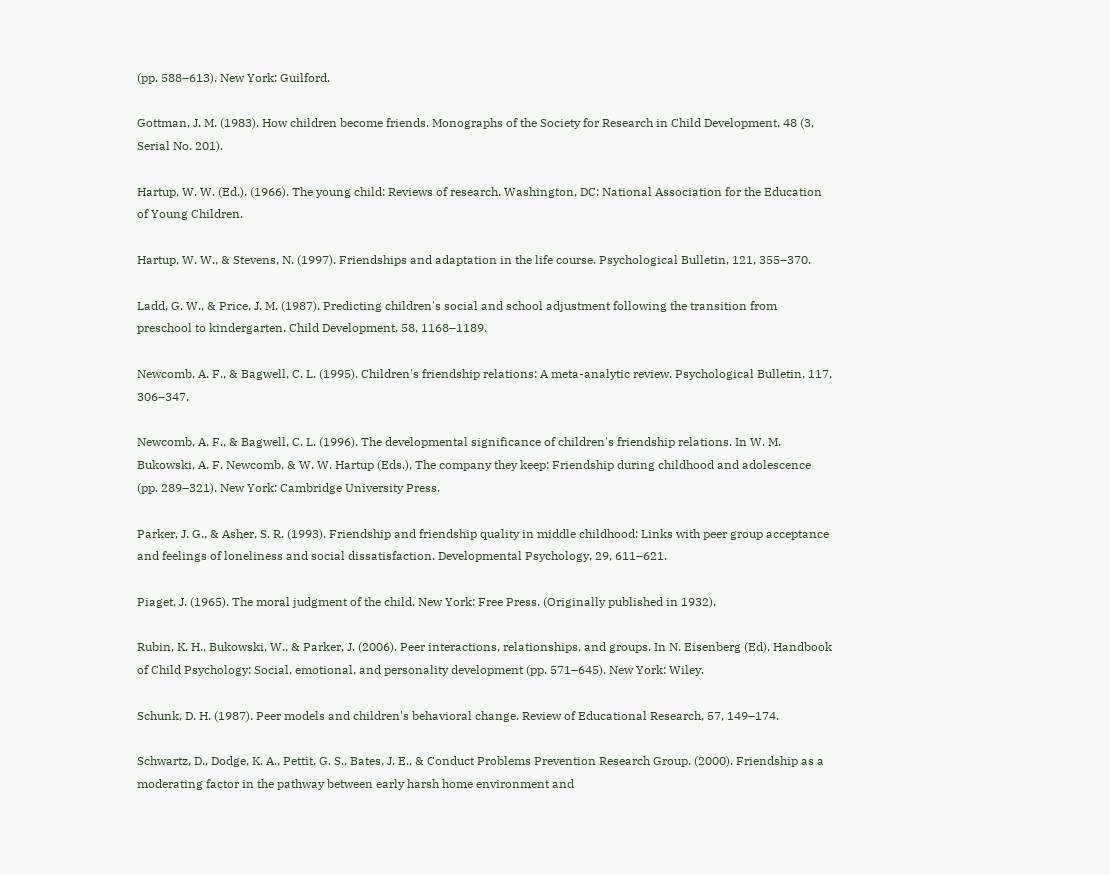(pp. 588–613). New York: Guilford.

Gottman, J. M. (1983). How children become friends. Monographs of the Society for Research in Child Development, 48 (3, Serial No. 201).

Hartup, W. W. (Ed.). (1966). The young child: Reviews of research. Washington, DC: National Association for the Education of Young Children.

Hartup, W. W., & Stevens, N. (1997). Friendships and adaptation in the life course. Psychological Bulletin, 121, 355–370.

Ladd, G. W., & Price, J. M. (1987). Predicting children's social and school adjustment following the transition from preschool to kindergarten. Child Development, 58, 1168–1189.

Newcomb, A. F., & Bagwell, C. L. (1995). Children's friendship relations: A meta-analytic review. Psychological Bulletin, 117, 306–347.

Newcomb, A. F., & Bagwell, C. L. (1996). The developmental significance of children's friendship relations. In W. M. Bukowski, A. F. Newcomb, & W. W. Hartup (Eds.), The company they keep: Friendship during childhood and adolescence (pp. 289–321). New York: Cambridge University Press.

Parker, J. G., & Asher, S. R. (1993). Friendship and friendship quality in middle childhood: Links with peer group acceptance and feelings of loneliness and social dissatisfaction. Developmental Psychology, 29, 611–621.

Piaget, J. (1965). The moral judgment of the child. New York: Free Press. (Originally published in 1932).

Rubin, K. H., Bukowski, W., & Parker, J. (2006). Peer interactions, relationships, and groups. In N. Eisenberg (Ed), Handbook of Child Psychology: Social, emotional, and personality development (pp. 571–645). New York: Wiley.

Schunk, D. H. (1987). Peer models and children's behavioral change. Review of Educational Research, 57, 149–174.

Schwartz, D., Dodge, K. A., Pettit, G. S., Bates, J. E., & Conduct Problems Prevention Research Group. (2000). Friendship as a moderating factor in the pathway between early harsh home environment and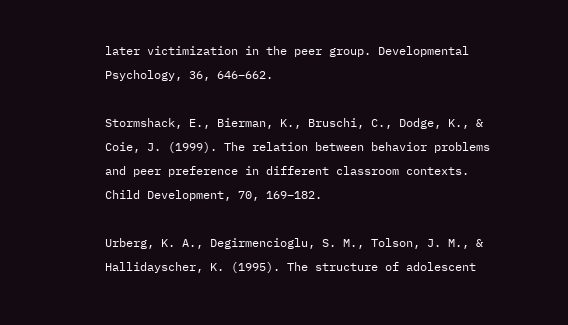later victimization in the peer group. Developmental Psychology, 36, 646–662.

Stormshack, E., Bierman, K., Bruschi, C., Dodge, K., & Coie, J. (1999). The relation between behavior problems and peer preference in different classroom contexts. Child Development, 70, 169–182.

Urberg, K. A., Degirmencioglu, S. M., Tolson, J. M., & Hallidayscher, K. (1995). The structure of adolescent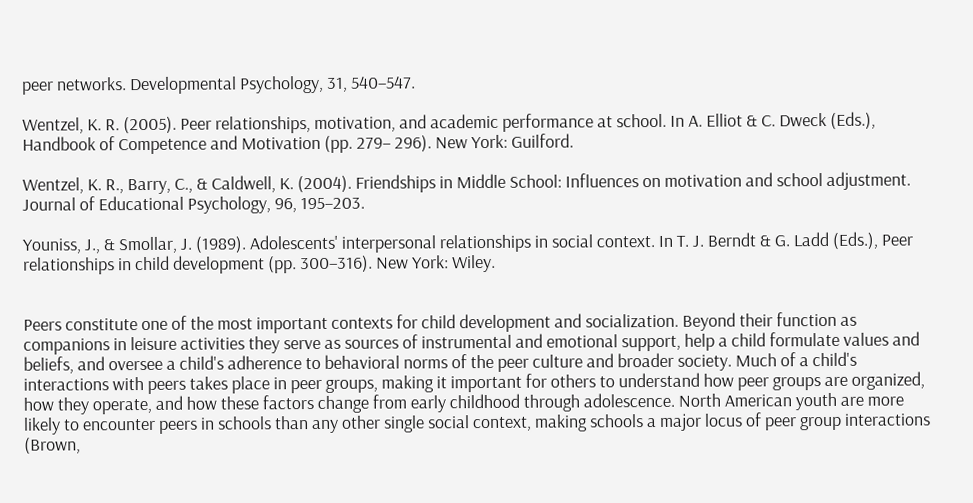peer networks. Developmental Psychology, 31, 540–547.

Wentzel, K. R. (2005). Peer relationships, motivation, and academic performance at school. In A. Elliot & C. Dweck (Eds.), Handbook of Competence and Motivation (pp. 279– 296). New York: Guilford.

Wentzel, K. R., Barry, C., & Caldwell, K. (2004). Friendships in Middle School: Influences on motivation and school adjustment. Journal of Educational Psychology, 96, 195–203.

Youniss, J., & Smollar, J. (1989). Adolescents' interpersonal relationships in social context. In T. J. Berndt & G. Ladd (Eds.), Peer relationships in child development (pp. 300–316). New York: Wiley.


Peers constitute one of the most important contexts for child development and socialization. Beyond their function as companions in leisure activities they serve as sources of instrumental and emotional support, help a child formulate values and beliefs, and oversee a child's adherence to behavioral norms of the peer culture and broader society. Much of a child's interactions with peers takes place in peer groups, making it important for others to understand how peer groups are organized, how they operate, and how these factors change from early childhood through adolescence. North American youth are more likely to encounter peers in schools than any other single social context, making schools a major locus of peer group interactions (Brown,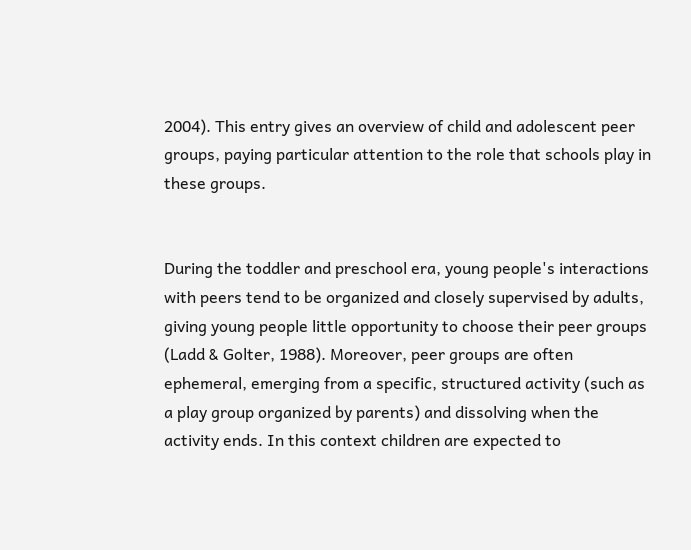2004). This entry gives an overview of child and adolescent peer groups, paying particular attention to the role that schools play in these groups.


During the toddler and preschool era, young people's interactions with peers tend to be organized and closely supervised by adults, giving young people little opportunity to choose their peer groups (Ladd & Golter, 1988). Moreover, peer groups are often ephemeral, emerging from a specific, structured activity (such as a play group organized by parents) and dissolving when the activity ends. In this context children are expected to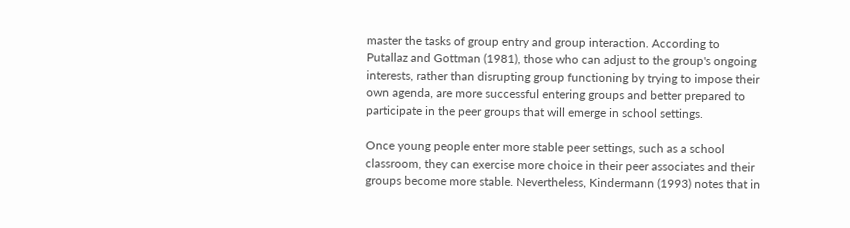master the tasks of group entry and group interaction. According to Putallaz and Gottman (1981), those who can adjust to the group's ongoing interests, rather than disrupting group functioning by trying to impose their own agenda, are more successful entering groups and better prepared to participate in the peer groups that will emerge in school settings.

Once young people enter more stable peer settings, such as a school classroom, they can exercise more choice in their peer associates and their groups become more stable. Nevertheless, Kindermann (1993) notes that in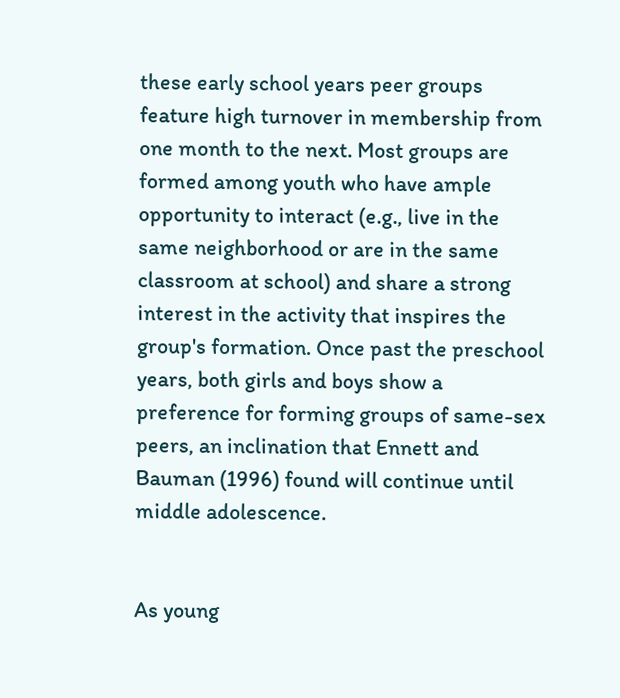these early school years peer groups feature high turnover in membership from one month to the next. Most groups are formed among youth who have ample opportunity to interact (e.g., live in the same neighborhood or are in the same classroom at school) and share a strong interest in the activity that inspires the group's formation. Once past the preschool years, both girls and boys show a preference for forming groups of same-sex peers, an inclination that Ennett and Bauman (1996) found will continue until middle adolescence.


As young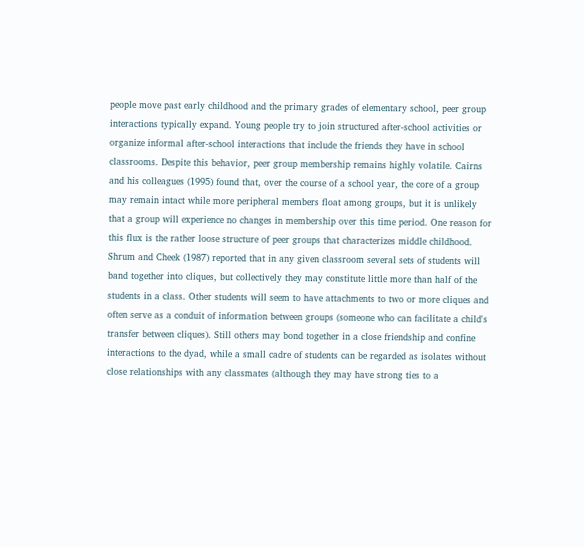people move past early childhood and the primary grades of elementary school, peer group interactions typically expand. Young people try to join structured after-school activities or organize informal after-school interactions that include the friends they have in school classrooms. Despite this behavior, peer group membership remains highly volatile. Cairns and his colleagues (1995) found that, over the course of a school year, the core of a group may remain intact while more peripheral members float among groups, but it is unlikely that a group will experience no changes in membership over this time period. One reason for this flux is the rather loose structure of peer groups that characterizes middle childhood. Shrum and Cheek (1987) reported that in any given classroom several sets of students will band together into cliques, but collectively they may constitute little more than half of the students in a class. Other students will seem to have attachments to two or more cliques and often serve as a conduit of information between groups (someone who can facilitate a child's transfer between cliques). Still others may bond together in a close friendship and confine interactions to the dyad, while a small cadre of students can be regarded as isolates without close relationships with any classmates (although they may have strong ties to a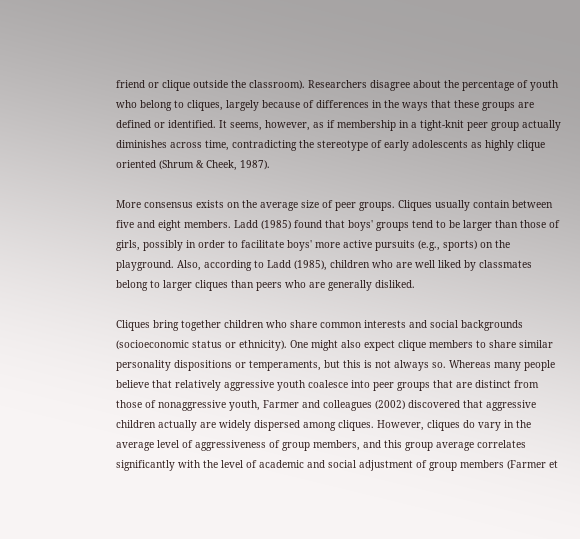friend or clique outside the classroom). Researchers disagree about the percentage of youth who belong to cliques, largely because of differences in the ways that these groups are defined or identified. It seems, however, as if membership in a tight-knit peer group actually diminishes across time, contradicting the stereotype of early adolescents as highly clique oriented (Shrum & Cheek, 1987).

More consensus exists on the average size of peer groups. Cliques usually contain between five and eight members. Ladd (1985) found that boys' groups tend to be larger than those of girls, possibly in order to facilitate boys' more active pursuits (e.g., sports) on the playground. Also, according to Ladd (1985), children who are well liked by classmates belong to larger cliques than peers who are generally disliked.

Cliques bring together children who share common interests and social backgrounds (socioeconomic status or ethnicity). One might also expect clique members to share similar personality dispositions or temperaments, but this is not always so. Whereas many people believe that relatively aggressive youth coalesce into peer groups that are distinct from those of nonaggressive youth, Farmer and colleagues (2002) discovered that aggressive children actually are widely dispersed among cliques. However, cliques do vary in the average level of aggressiveness of group members, and this group average correlates significantly with the level of academic and social adjustment of group members (Farmer et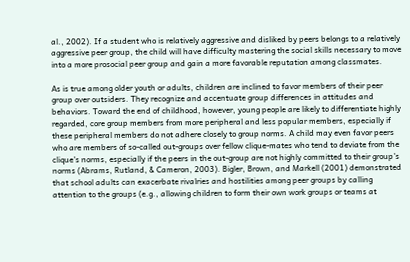al., 2002). If a student who is relatively aggressive and disliked by peers belongs to a relatively aggressive peer group, the child will have difficulty mastering the social skills necessary to move into a more prosocial peer group and gain a more favorable reputation among classmates.

As is true among older youth or adults, children are inclined to favor members of their peer group over outsiders. They recognize and accentuate group differences in attitudes and behaviors. Toward the end of childhood, however, young people are likely to differentiate highly regarded, core group members from more peripheral and less popular members, especially if these peripheral members do not adhere closely to group norms. A child may even favor peers who are members of so-called out-groups over fellow clique-mates who tend to deviate from the clique's norms, especially if the peers in the out-group are not highly committed to their group's norms (Abrams, Rutland, & Cameron, 2003). Bigler, Brown, and Markell (2001) demonstrated that school adults can exacerbate rivalries and hostilities among peer groups by calling attention to the groups (e.g., allowing children to form their own work groups or teams at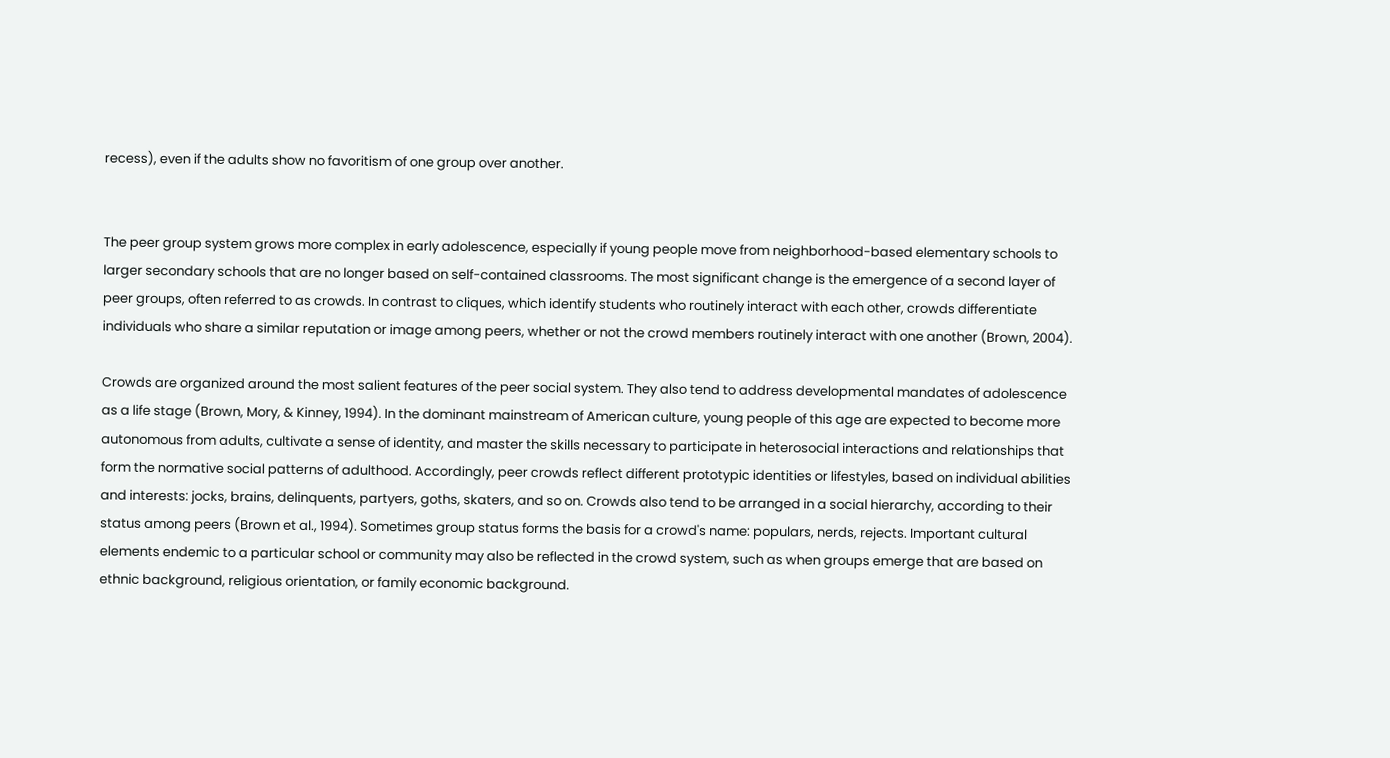recess), even if the adults show no favoritism of one group over another.


The peer group system grows more complex in early adolescence, especially if young people move from neighborhood-based elementary schools to larger secondary schools that are no longer based on self-contained classrooms. The most significant change is the emergence of a second layer of peer groups, often referred to as crowds. In contrast to cliques, which identify students who routinely interact with each other, crowds differentiate individuals who share a similar reputation or image among peers, whether or not the crowd members routinely interact with one another (Brown, 2004).

Crowds are organized around the most salient features of the peer social system. They also tend to address developmental mandates of adolescence as a life stage (Brown, Mory, & Kinney, 1994). In the dominant mainstream of American culture, young people of this age are expected to become more autonomous from adults, cultivate a sense of identity, and master the skills necessary to participate in heterosocial interactions and relationships that form the normative social patterns of adulthood. Accordingly, peer crowds reflect different prototypic identities or lifestyles, based on individual abilities and interests: jocks, brains, delinquents, partyers, goths, skaters, and so on. Crowds also tend to be arranged in a social hierarchy, according to their status among peers (Brown et al., 1994). Sometimes group status forms the basis for a crowd's name: populars, nerds, rejects. Important cultural elements endemic to a particular school or community may also be reflected in the crowd system, such as when groups emerge that are based on ethnic background, religious orientation, or family economic background.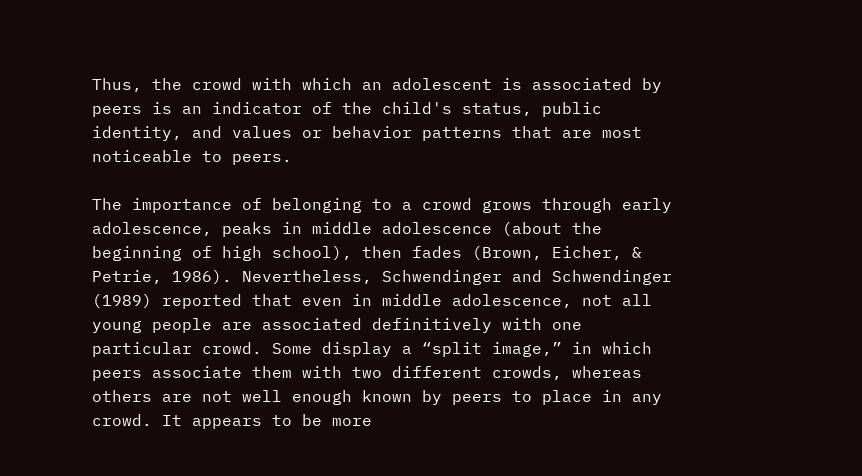Thus, the crowd with which an adolescent is associated by peers is an indicator of the child's status, public identity, and values or behavior patterns that are most noticeable to peers.

The importance of belonging to a crowd grows through early adolescence, peaks in middle adolescence (about the beginning of high school), then fades (Brown, Eicher, & Petrie, 1986). Nevertheless, Schwendinger and Schwendinger (1989) reported that even in middle adolescence, not all young people are associated definitively with one particular crowd. Some display a “split image,” in which peers associate them with two different crowds, whereas others are not well enough known by peers to place in any crowd. It appears to be more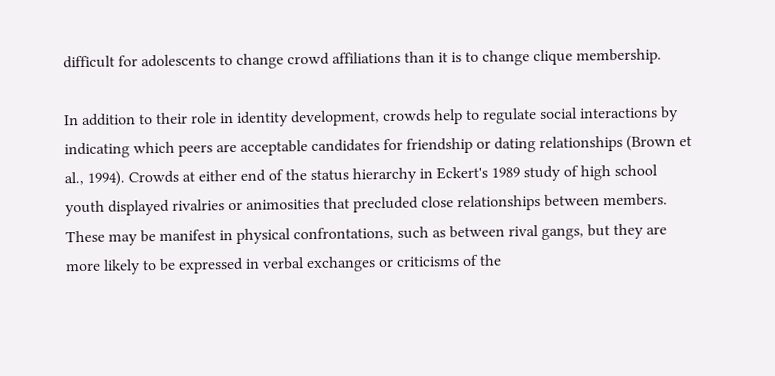difficult for adolescents to change crowd affiliations than it is to change clique membership.

In addition to their role in identity development, crowds help to regulate social interactions by indicating which peers are acceptable candidates for friendship or dating relationships (Brown et al., 1994). Crowds at either end of the status hierarchy in Eckert's 1989 study of high school youth displayed rivalries or animosities that precluded close relationships between members. These may be manifest in physical confrontations, such as between rival gangs, but they are more likely to be expressed in verbal exchanges or criticisms of the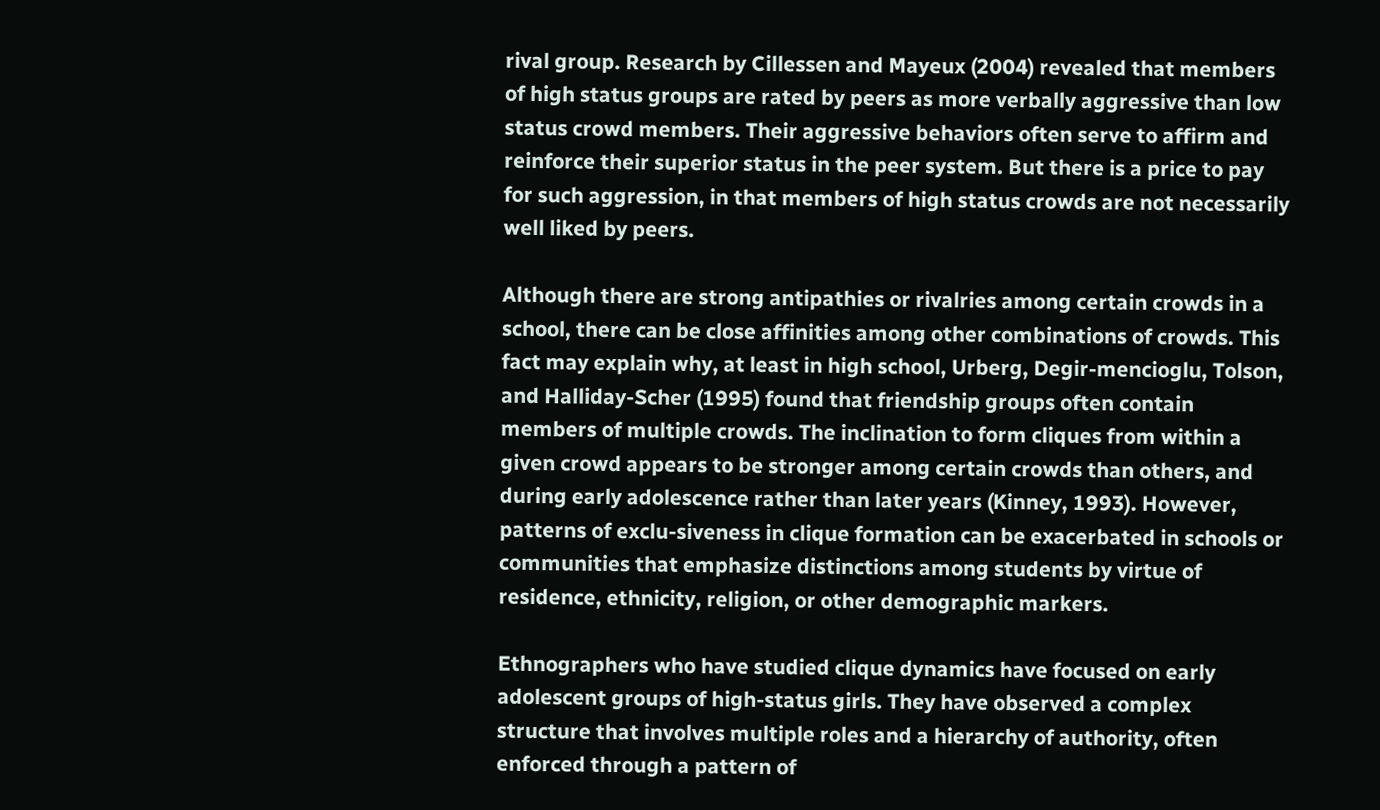rival group. Research by Cillessen and Mayeux (2004) revealed that members of high status groups are rated by peers as more verbally aggressive than low status crowd members. Their aggressive behaviors often serve to affirm and reinforce their superior status in the peer system. But there is a price to pay for such aggression, in that members of high status crowds are not necessarily well liked by peers.

Although there are strong antipathies or rivalries among certain crowds in a school, there can be close affinities among other combinations of crowds. This fact may explain why, at least in high school, Urberg, Degir-mencioglu, Tolson, and Halliday-Scher (1995) found that friendship groups often contain members of multiple crowds. The inclination to form cliques from within a given crowd appears to be stronger among certain crowds than others, and during early adolescence rather than later years (Kinney, 1993). However, patterns of exclu-siveness in clique formation can be exacerbated in schools or communities that emphasize distinctions among students by virtue of residence, ethnicity, religion, or other demographic markers.

Ethnographers who have studied clique dynamics have focused on early adolescent groups of high-status girls. They have observed a complex structure that involves multiple roles and a hierarchy of authority, often enforced through a pattern of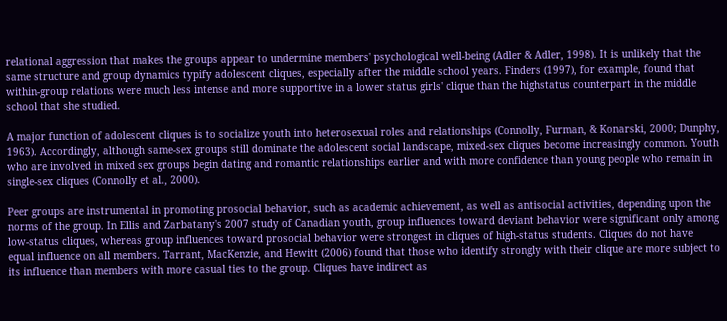relational aggression that makes the groups appear to undermine members' psychological well-being (Adler & Adler, 1998). It is unlikely that the same structure and group dynamics typify adolescent cliques, especially after the middle school years. Finders (1997), for example, found that within-group relations were much less intense and more supportive in a lower status girls' clique than the highstatus counterpart in the middle school that she studied.

A major function of adolescent cliques is to socialize youth into heterosexual roles and relationships (Connolly, Furman, & Konarski, 2000; Dunphy, 1963). Accordingly, although same-sex groups still dominate the adolescent social landscape, mixed-sex cliques become increasingly common. Youth who are involved in mixed sex groups begin dating and romantic relationships earlier and with more confidence than young people who remain in single-sex cliques (Connolly et al., 2000).

Peer groups are instrumental in promoting prosocial behavior, such as academic achievement, as well as antisocial activities, depending upon the norms of the group. In Ellis and Zarbatany's 2007 study of Canadian youth, group influences toward deviant behavior were significant only among low-status cliques, whereas group influences toward prosocial behavior were strongest in cliques of high-status students. Cliques do not have equal influence on all members. Tarrant, MacKenzie, and Hewitt (2006) found that those who identify strongly with their clique are more subject to its influence than members with more casual ties to the group. Cliques have indirect as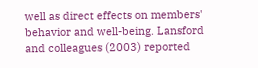well as direct effects on members' behavior and well-being. Lansford and colleagues (2003) reported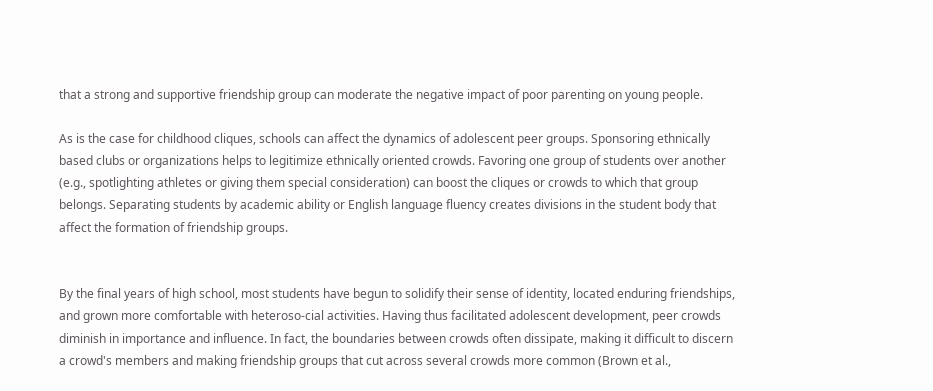that a strong and supportive friendship group can moderate the negative impact of poor parenting on young people.

As is the case for childhood cliques, schools can affect the dynamics of adolescent peer groups. Sponsoring ethnically based clubs or organizations helps to legitimize ethnically oriented crowds. Favoring one group of students over another (e.g., spotlighting athletes or giving them special consideration) can boost the cliques or crowds to which that group belongs. Separating students by academic ability or English language fluency creates divisions in the student body that affect the formation of friendship groups.


By the final years of high school, most students have begun to solidify their sense of identity, located enduring friendships, and grown more comfortable with heteroso-cial activities. Having thus facilitated adolescent development, peer crowds diminish in importance and influence. In fact, the boundaries between crowds often dissipate, making it difficult to discern a crowd's members and making friendship groups that cut across several crowds more common (Brown et al.,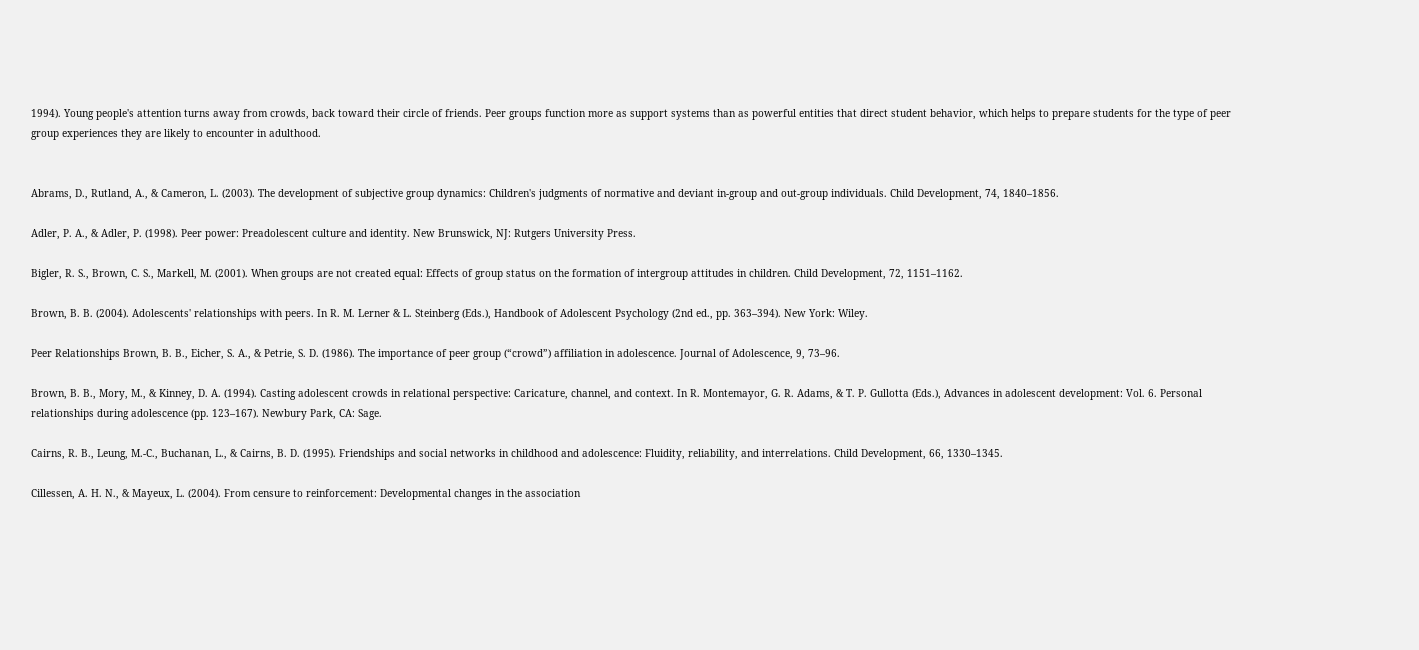1994). Young people's attention turns away from crowds, back toward their circle of friends. Peer groups function more as support systems than as powerful entities that direct student behavior, which helps to prepare students for the type of peer group experiences they are likely to encounter in adulthood.


Abrams, D., Rutland, A., & Cameron, L. (2003). The development of subjective group dynamics: Children's judgments of normative and deviant in-group and out-group individuals. Child Development, 74, 1840–1856.

Adler, P. A., & Adler, P. (1998). Peer power: Preadolescent culture and identity. New Brunswick, NJ: Rutgers University Press.

Bigler, R. S., Brown, C. S., Markell, M. (2001). When groups are not created equal: Effects of group status on the formation of intergroup attitudes in children. Child Development, 72, 1151–1162.

Brown, B. B. (2004). Adolescents' relationships with peers. In R. M. Lerner & L. Steinberg (Eds.), Handbook of Adolescent Psychology (2nd ed., pp. 363–394). New York: Wiley.

Peer Relationships Brown, B. B., Eicher, S. A., & Petrie, S. D. (1986). The importance of peer group (“crowd”) affiliation in adolescence. Journal of Adolescence, 9, 73–96.

Brown, B. B., Mory, M., & Kinney, D. A. (1994). Casting adolescent crowds in relational perspective: Caricature, channel, and context. In R. Montemayor, G. R. Adams, & T. P. Gullotta (Eds.), Advances in adolescent development: Vol. 6. Personal relationships during adolescence (pp. 123–167). Newbury Park, CA: Sage.

Cairns, R. B., Leung, M.-C., Buchanan, L., & Cairns, B. D. (1995). Friendships and social networks in childhood and adolescence: Fluidity, reliability, and interrelations. Child Development, 66, 1330–1345.

Cillessen, A. H. N., & Mayeux, L. (2004). From censure to reinforcement: Developmental changes in the association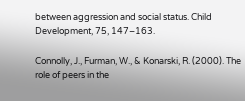between aggression and social status. Child Development, 75, 147–163.

Connolly, J., Furman, W., & Konarski, R. (2000). The role of peers in the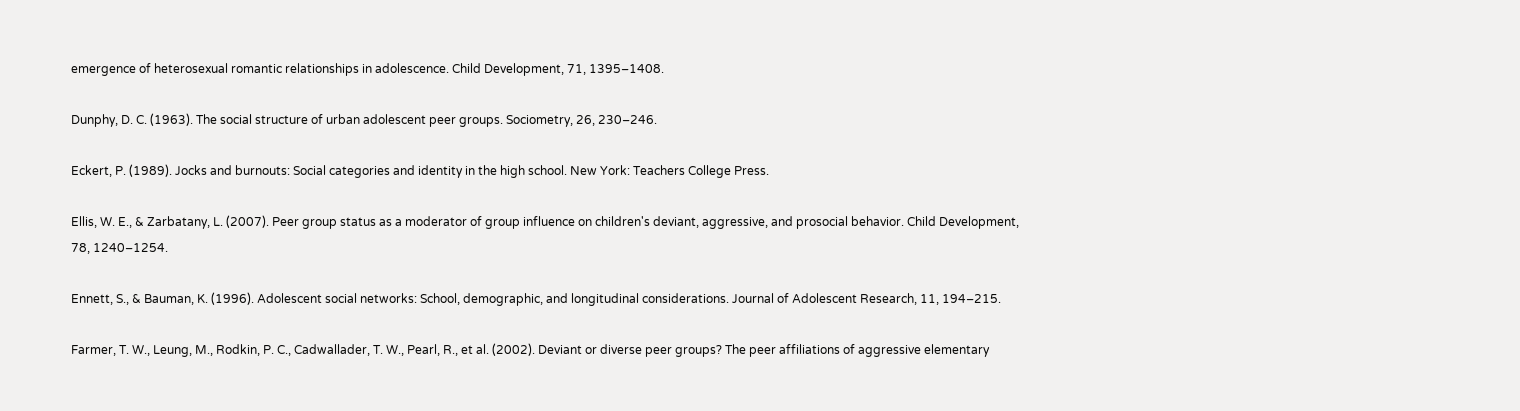emergence of heterosexual romantic relationships in adolescence. Child Development, 71, 1395–1408.

Dunphy, D. C. (1963). The social structure of urban adolescent peer groups. Sociometry, 26, 230–246.

Eckert, P. (1989). Jocks and burnouts: Social categories and identity in the high school. New York: Teachers College Press.

Ellis, W. E., & Zarbatany, L. (2007). Peer group status as a moderator of group influence on children's deviant, aggressive, and prosocial behavior. Child Development, 78, 1240–1254.

Ennett, S., & Bauman, K. (1996). Adolescent social networks: School, demographic, and longitudinal considerations. Journal of Adolescent Research, 11, 194–215.

Farmer, T. W., Leung, M., Rodkin, P. C., Cadwallader, T. W., Pearl, R., et al. (2002). Deviant or diverse peer groups? The peer affiliations of aggressive elementary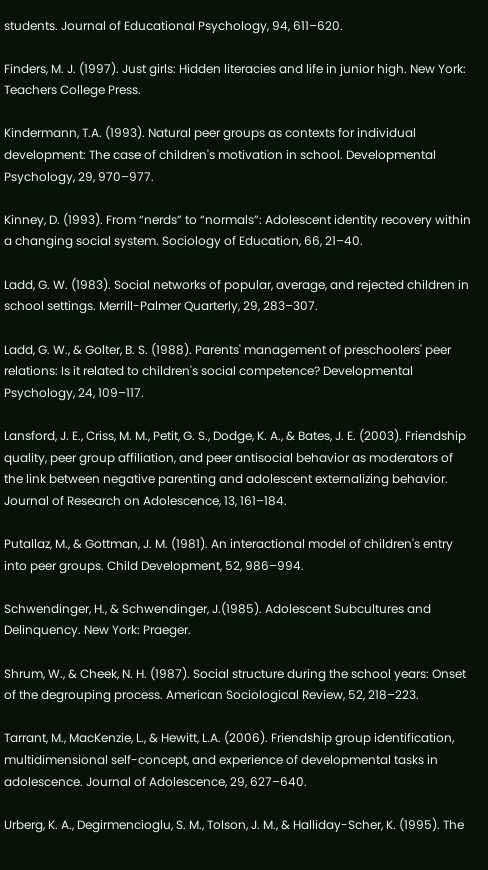students. Journal of Educational Psychology, 94, 611–620.

Finders, M. J. (1997). Just girls: Hidden literacies and life in junior high. New York: Teachers College Press.

Kindermann, T.A. (1993). Natural peer groups as contexts for individual development: The case of children's motivation in school. Developmental Psychology, 29, 970–977.

Kinney, D. (1993). From “nerds” to “normals”: Adolescent identity recovery within a changing social system. Sociology of Education, 66, 21–40.

Ladd, G. W. (1983). Social networks of popular, average, and rejected children in school settings. Merrill-Palmer Quarterly, 29, 283–307.

Ladd, G. W., & Golter, B. S. (1988). Parents' management of preschoolers' peer relations: Is it related to children's social competence? Developmental Psychology, 24, 109–117.

Lansford, J. E., Criss, M. M., Petit, G. S., Dodge, K. A., & Bates, J. E. (2003). Friendship quality, peer group affiliation, and peer antisocial behavior as moderators of the link between negative parenting and adolescent externalizing behavior. Journal of Research on Adolescence, 13, 161–184.

Putallaz, M., & Gottman, J. M. (1981). An interactional model of children's entry into peer groups. Child Development, 52, 986–994.

Schwendinger, H., & Schwendinger, J.(1985). Adolescent Subcultures and Delinquency. New York: Praeger.

Shrum, W., & Cheek, N. H. (1987). Social structure during the school years: Onset of the degrouping process. American Sociological Review, 52, 218–223.

Tarrant, M., MacKenzie, L., & Hewitt, L.A. (2006). Friendship group identification, multidimensional self-concept, and experience of developmental tasks in adolescence. Journal of Adolescence, 29, 627–640.

Urberg, K. A., Degirmencioglu, S. M., Tolson, J. M., & Halliday-Scher, K. (1995). The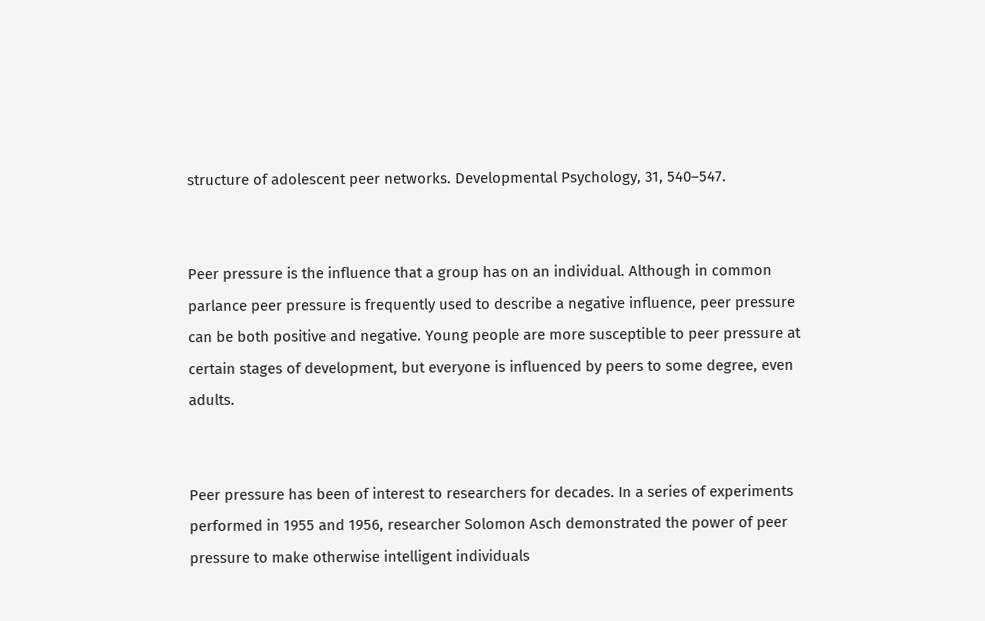structure of adolescent peer networks. Developmental Psychology, 31, 540–547.


Peer pressure is the influence that a group has on an individual. Although in common parlance peer pressure is frequently used to describe a negative influence, peer pressure can be both positive and negative. Young people are more susceptible to peer pressure at certain stages of development, but everyone is influenced by peers to some degree, even adults.


Peer pressure has been of interest to researchers for decades. In a series of experiments performed in 1955 and 1956, researcher Solomon Asch demonstrated the power of peer pressure to make otherwise intelligent individuals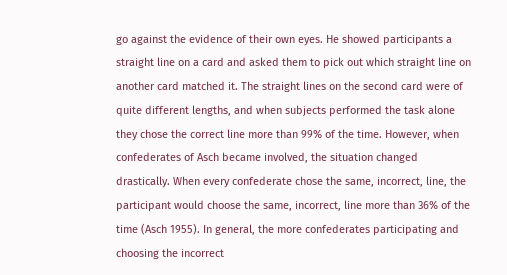go against the evidence of their own eyes. He showed participants a straight line on a card and asked them to pick out which straight line on another card matched it. The straight lines on the second card were of quite different lengths, and when subjects performed the task alone they chose the correct line more than 99% of the time. However, when confederates of Asch became involved, the situation changed drastically. When every confederate chose the same, incorrect, line, the participant would choose the same, incorrect, line more than 36% of the time (Asch 1955). In general, the more confederates participating and choosing the incorrect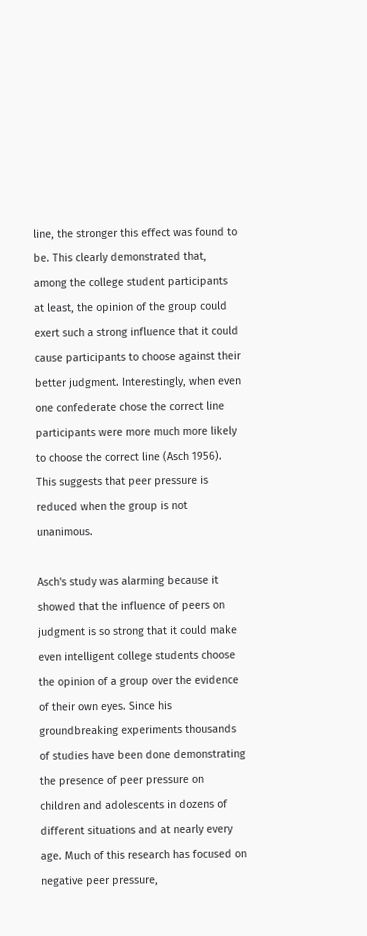line, the stronger this effect was found to be. This clearly demonstrated that, among the college student participants at least, the opinion of the group could exert such a strong influence that it could cause participants to choose against their better judgment. Interestingly, when even one confederate chose the correct line participants were more much more likely to choose the correct line (Asch 1956). This suggests that peer pressure is reduced when the group is not unanimous.

Asch's study was alarming because it showed that the influence of peers on judgment is so strong that it could make even intelligent college students choose the opinion of a group over the evidence of their own eyes. Since his groundbreaking experiments thousands of studies have been done demonstrating the presence of peer pressure on children and adolescents in dozens of different situations and at nearly every age. Much of this research has focused on negative peer pressure,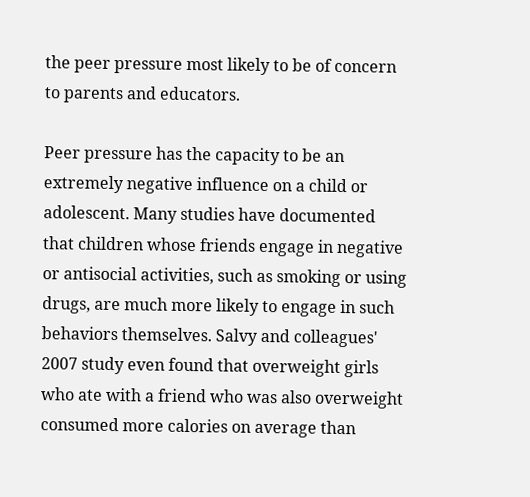the peer pressure most likely to be of concern to parents and educators.

Peer pressure has the capacity to be an extremely negative influence on a child or adolescent. Many studies have documented that children whose friends engage in negative or antisocial activities, such as smoking or using drugs, are much more likely to engage in such behaviors themselves. Salvy and colleagues' 2007 study even found that overweight girls who ate with a friend who was also overweight consumed more calories on average than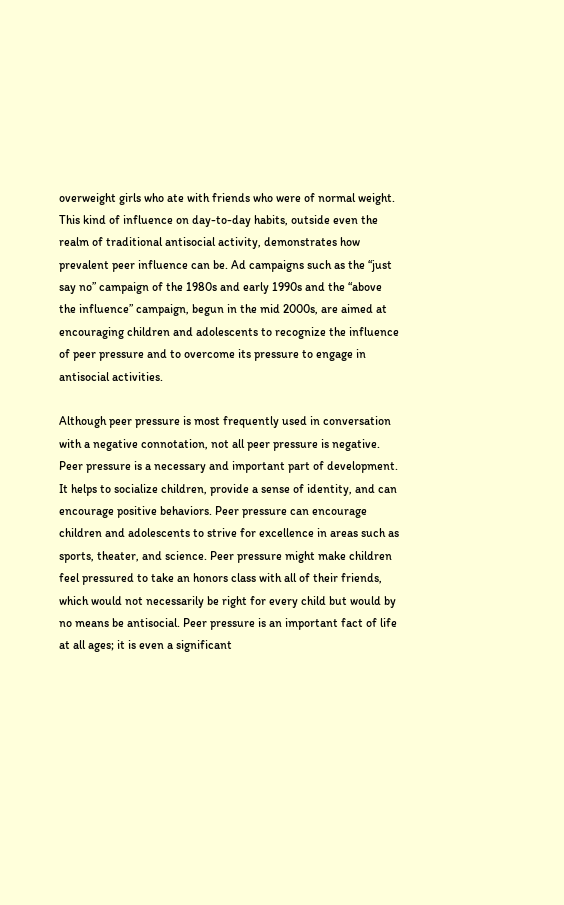overweight girls who ate with friends who were of normal weight. This kind of influence on day-to-day habits, outside even the realm of traditional antisocial activity, demonstrates how prevalent peer influence can be. Ad campaigns such as the “just say no” campaign of the 1980s and early 1990s and the “above the influence” campaign, begun in the mid 2000s, are aimed at encouraging children and adolescents to recognize the influence of peer pressure and to overcome its pressure to engage in antisocial activities.

Although peer pressure is most frequently used in conversation with a negative connotation, not all peer pressure is negative. Peer pressure is a necessary and important part of development. It helps to socialize children, provide a sense of identity, and can encourage positive behaviors. Peer pressure can encourage children and adolescents to strive for excellence in areas such as sports, theater, and science. Peer pressure might make children feel pressured to take an honors class with all of their friends, which would not necessarily be right for every child but would by no means be antisocial. Peer pressure is an important fact of life at all ages; it is even a significant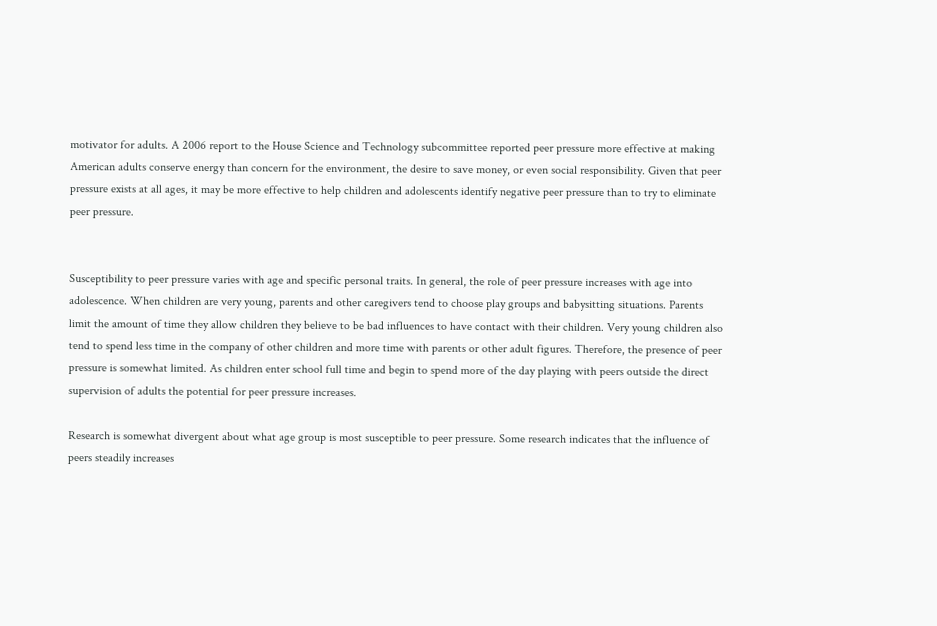motivator for adults. A 2006 report to the House Science and Technology subcommittee reported peer pressure more effective at making American adults conserve energy than concern for the environment, the desire to save money, or even social responsibility. Given that peer pressure exists at all ages, it may be more effective to help children and adolescents identify negative peer pressure than to try to eliminate peer pressure.


Susceptibility to peer pressure varies with age and specific personal traits. In general, the role of peer pressure increases with age into adolescence. When children are very young, parents and other caregivers tend to choose play groups and babysitting situations. Parents limit the amount of time they allow children they believe to be bad influences to have contact with their children. Very young children also tend to spend less time in the company of other children and more time with parents or other adult figures. Therefore, the presence of peer pressure is somewhat limited. As children enter school full time and begin to spend more of the day playing with peers outside the direct supervision of adults the potential for peer pressure increases.

Research is somewhat divergent about what age group is most susceptible to peer pressure. Some research indicates that the influence of peers steadily increases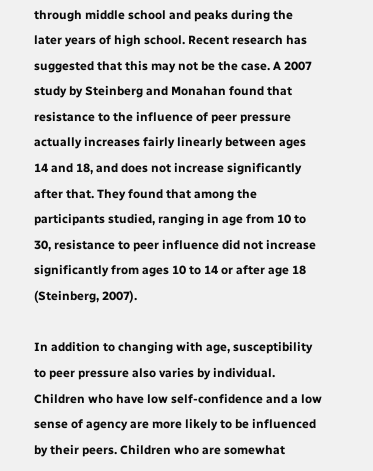through middle school and peaks during the later years of high school. Recent research has suggested that this may not be the case. A 2007 study by Steinberg and Monahan found that resistance to the influence of peer pressure actually increases fairly linearly between ages 14 and 18, and does not increase significantly after that. They found that among the participants studied, ranging in age from 10 to 30, resistance to peer influence did not increase significantly from ages 10 to 14 or after age 18 (Steinberg, 2007).

In addition to changing with age, susceptibility to peer pressure also varies by individual. Children who have low self-confidence and a low sense of agency are more likely to be influenced by their peers. Children who are somewhat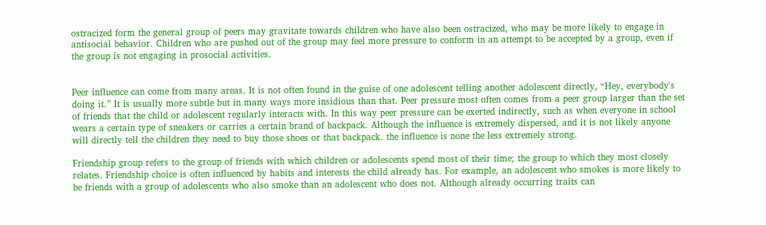ostracized form the general group of peers may gravitate towards children who have also been ostracized, who may be more likely to engage in antisocial behavior. Children who are pushed out of the group may feel more pressure to conform in an attempt to be accepted by a group, even if the group is not engaging in prosocial activities.


Peer influence can come from many areas. It is not often found in the guise of one adolescent telling another adolescent directly, “Hey, everybody's doing it.” It is usually more subtle but in many ways more insidious than that. Peer pressure most often comes from a peer group larger than the set of friends that the child or adolescent regularly interacts with. In this way peer pressure can be exerted indirectly, such as when everyone in school wears a certain type of sneakers or carries a certain brand of backpack. Although the influence is extremely dispersed, and it is not likely anyone will directly tell the children they need to buy those shoes or that backpack. the influence is none the less extremely strong.

Friendship group refers to the group of friends with which children or adolescents spend most of their time; the group to which they most closely relates. Friendship choice is often influenced by habits and interests the child already has. For example, an adolescent who smokes is more likely to be friends with a group of adolescents who also smoke than an adolescent who does not. Although already occurring traits can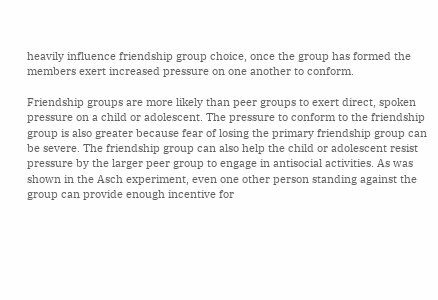heavily influence friendship group choice, once the group has formed the members exert increased pressure on one another to conform.

Friendship groups are more likely than peer groups to exert direct, spoken pressure on a child or adolescent. The pressure to conform to the friendship group is also greater because fear of losing the primary friendship group can be severe. The friendship group can also help the child or adolescent resist pressure by the larger peer group to engage in antisocial activities. As was shown in the Asch experiment, even one other person standing against the group can provide enough incentive for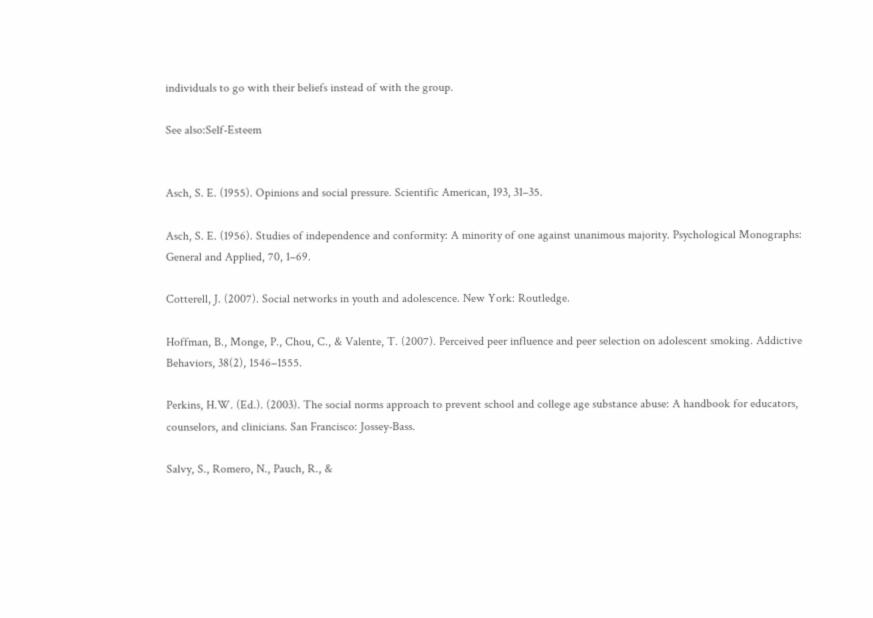individuals to go with their beliefs instead of with the group.

See also:Self-Esteem


Asch, S. E. (1955). Opinions and social pressure. Scientific American, 193, 31–35.

Asch, S. E. (1956). Studies of independence and conformity: A minority of one against unanimous majority. Psychological Monographs: General and Applied, 70, 1–69.

Cotterell, J. (2007). Social networks in youth and adolescence. New York: Routledge.

Hoffman, B., Monge, P., Chou, C., & Valente, T. (2007). Perceived peer influence and peer selection on adolescent smoking. Addictive Behaviors, 38(2), 1546–1555.

Perkins, H.W. (Ed.). (2003). The social norms approach to prevent school and college age substance abuse: A handbook for educators, counselors, and clinicians. San Francisco: Jossey-Bass.

Salvy, S., Romero, N., Pauch, R., &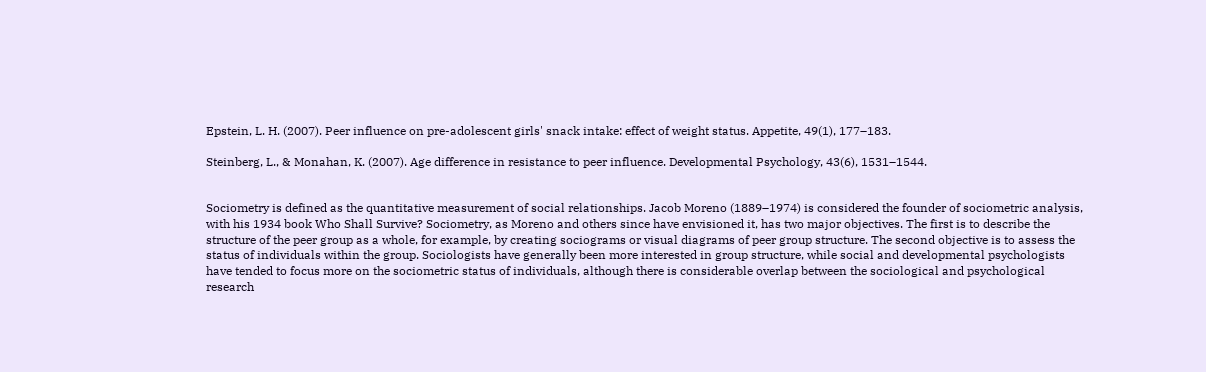Epstein, L. H. (2007). Peer influence on pre-adolescent girls' snack intake: effect of weight status. Appetite, 49(1), 177–183.

Steinberg, L., & Monahan, K. (2007). Age difference in resistance to peer influence. Developmental Psychology, 43(6), 1531–1544.


Sociometry is defined as the quantitative measurement of social relationships. Jacob Moreno (1889–1974) is considered the founder of sociometric analysis, with his 1934 book Who Shall Survive? Sociometry, as Moreno and others since have envisioned it, has two major objectives. The first is to describe the structure of the peer group as a whole, for example, by creating sociograms or visual diagrams of peer group structure. The second objective is to assess the status of individuals within the group. Sociologists have generally been more interested in group structure, while social and developmental psychologists have tended to focus more on the sociometric status of individuals, although there is considerable overlap between the sociological and psychological research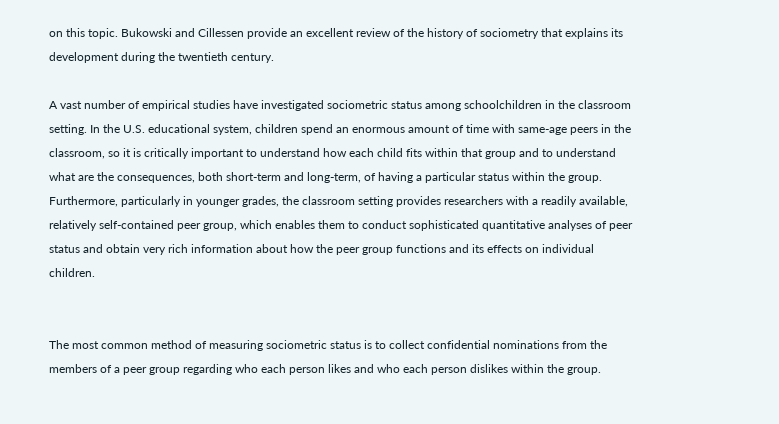on this topic. Bukowski and Cillessen provide an excellent review of the history of sociometry that explains its development during the twentieth century.

A vast number of empirical studies have investigated sociometric status among schoolchildren in the classroom setting. In the U.S. educational system, children spend an enormous amount of time with same-age peers in the classroom, so it is critically important to understand how each child fits within that group and to understand what are the consequences, both short-term and long-term, of having a particular status within the group. Furthermore, particularly in younger grades, the classroom setting provides researchers with a readily available, relatively self-contained peer group, which enables them to conduct sophisticated quantitative analyses of peer status and obtain very rich information about how the peer group functions and its effects on individual children.


The most common method of measuring sociometric status is to collect confidential nominations from the members of a peer group regarding who each person likes and who each person dislikes within the group.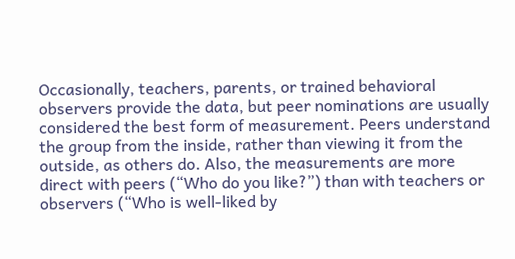Occasionally, teachers, parents, or trained behavioral observers provide the data, but peer nominations are usually considered the best form of measurement. Peers understand the group from the inside, rather than viewing it from the outside, as others do. Also, the measurements are more direct with peers (“Who do you like?”) than with teachers or observers (“Who is well-liked by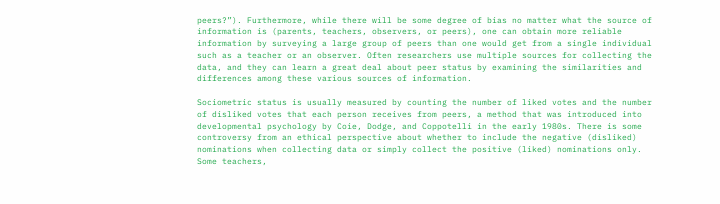peers?”). Furthermore, while there will be some degree of bias no matter what the source of information is (parents, teachers, observers, or peers), one can obtain more reliable information by surveying a large group of peers than one would get from a single individual such as a teacher or an observer. Often researchers use multiple sources for collecting the data, and they can learn a great deal about peer status by examining the similarities and differences among these various sources of information.

Sociometric status is usually measured by counting the number of liked votes and the number of disliked votes that each person receives from peers, a method that was introduced into developmental psychology by Coie, Dodge, and Coppotelli in the early 1980s. There is some controversy from an ethical perspective about whether to include the negative (disliked) nominations when collecting data or simply collect the positive (liked) nominations only. Some teachers,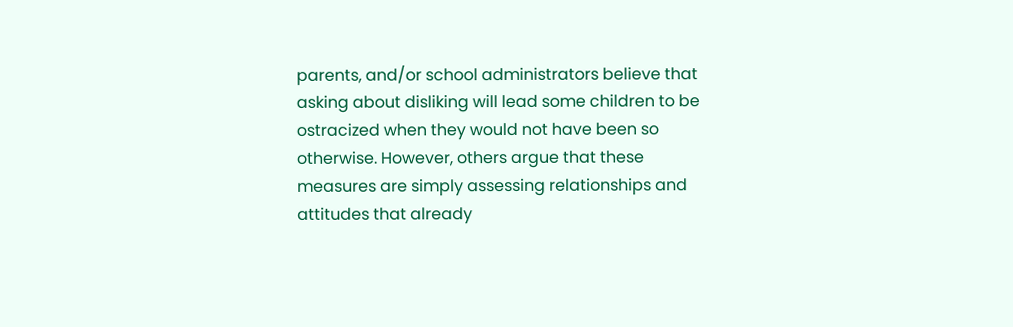parents, and/or school administrators believe that asking about disliking will lead some children to be ostracized when they would not have been so otherwise. However, others argue that these measures are simply assessing relationships and attitudes that already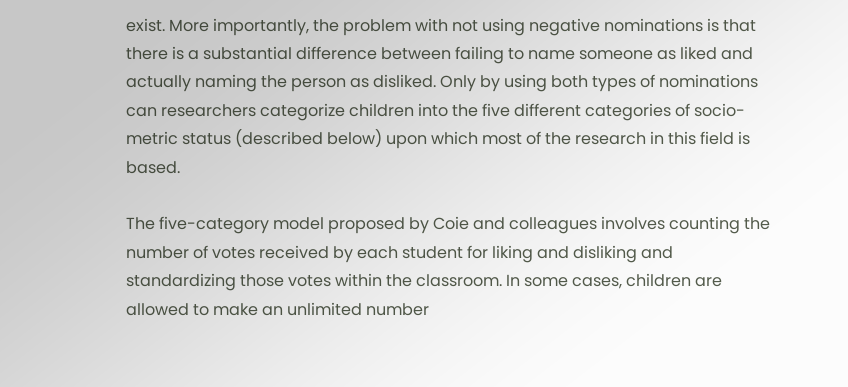exist. More importantly, the problem with not using negative nominations is that there is a substantial difference between failing to name someone as liked and actually naming the person as disliked. Only by using both types of nominations can researchers categorize children into the five different categories of socio-metric status (described below) upon which most of the research in this field is based.

The five-category model proposed by Coie and colleagues involves counting the number of votes received by each student for liking and disliking and standardizing those votes within the classroom. In some cases, children are allowed to make an unlimited number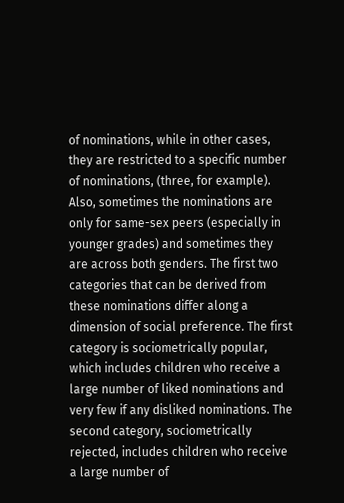of nominations, while in other cases, they are restricted to a specific number of nominations, (three, for example). Also, sometimes the nominations are only for same-sex peers (especially in younger grades) and sometimes they are across both genders. The first two categories that can be derived from these nominations differ along a dimension of social preference. The first category is sociometrically popular, which includes children who receive a large number of liked nominations and very few if any disliked nominations. The second category, sociometrically rejected, includes children who receive a large number of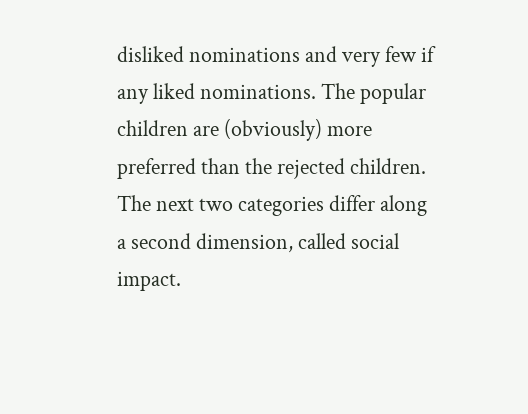disliked nominations and very few if any liked nominations. The popular children are (obviously) more preferred than the rejected children. The next two categories differ along a second dimension, called social impact.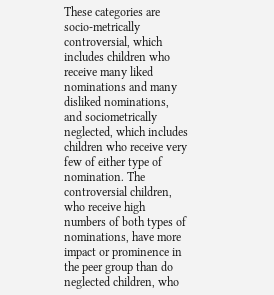These categories are socio-metrically controversial, which includes children who receive many liked nominations and many disliked nominations, and sociometrically neglected, which includes children who receive very few of either type of nomination. The controversial children, who receive high numbers of both types of nominations, have more impact or prominence in the peer group than do neglected children, who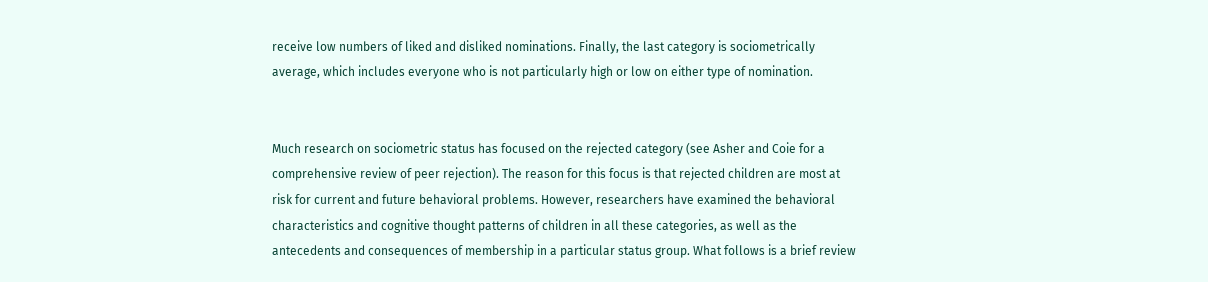receive low numbers of liked and disliked nominations. Finally, the last category is sociometrically average, which includes everyone who is not particularly high or low on either type of nomination.


Much research on sociometric status has focused on the rejected category (see Asher and Coie for a comprehensive review of peer rejection). The reason for this focus is that rejected children are most at risk for current and future behavioral problems. However, researchers have examined the behavioral characteristics and cognitive thought patterns of children in all these categories, as well as the antecedents and consequences of membership in a particular status group. What follows is a brief review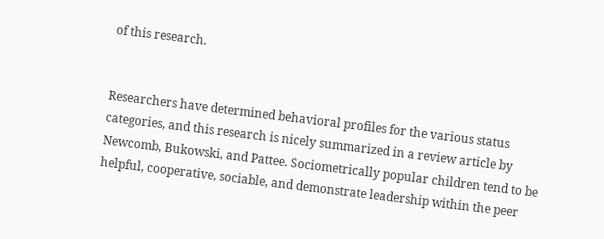of this research.


Researchers have determined behavioral profiles for the various status categories, and this research is nicely summarized in a review article by Newcomb, Bukowski, and Pattee. Sociometrically popular children tend to be helpful, cooperative, sociable, and demonstrate leadership within the peer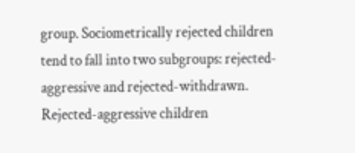group. Sociometrically rejected children tend to fall into two subgroups: rejected-aggressive and rejected-withdrawn. Rejected-aggressive children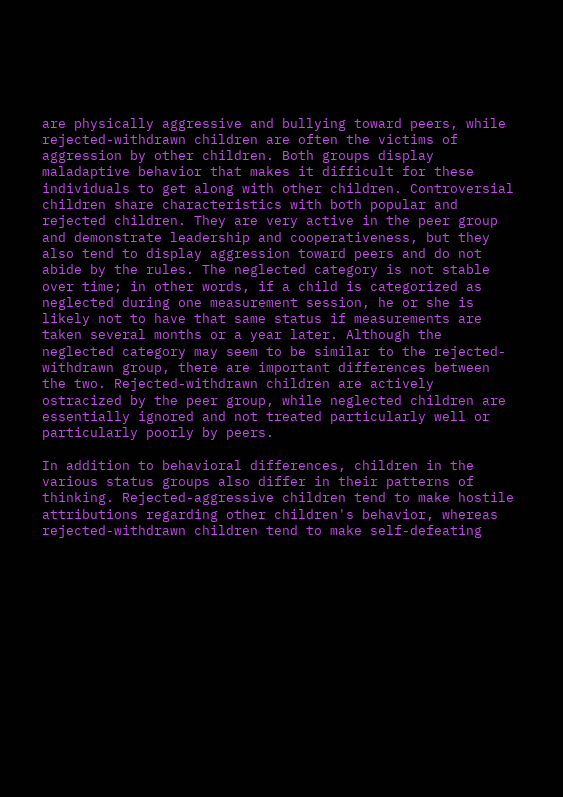are physically aggressive and bullying toward peers, while rejected-withdrawn children are often the victims of aggression by other children. Both groups display maladaptive behavior that makes it difficult for these individuals to get along with other children. Controversial children share characteristics with both popular and rejected children. They are very active in the peer group and demonstrate leadership and cooperativeness, but they also tend to display aggression toward peers and do not abide by the rules. The neglected category is not stable over time; in other words, if a child is categorized as neglected during one measurement session, he or she is likely not to have that same status if measurements are taken several months or a year later. Although the neglected category may seem to be similar to the rejected-withdrawn group, there are important differences between the two. Rejected-withdrawn children are actively ostracized by the peer group, while neglected children are essentially ignored and not treated particularly well or particularly poorly by peers.

In addition to behavioral differences, children in the various status groups also differ in their patterns of thinking. Rejected-aggressive children tend to make hostile attributions regarding other children's behavior, whereas rejected-withdrawn children tend to make self-defeating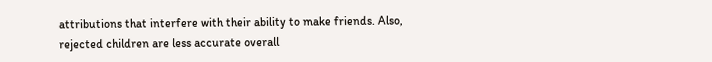attributions that interfere with their ability to make friends. Also, rejected children are less accurate overall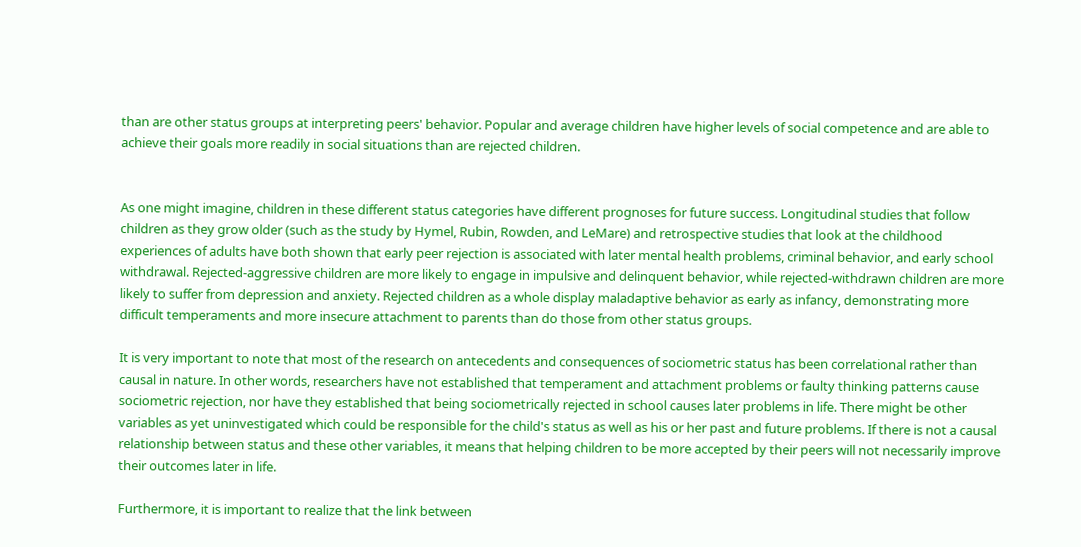than are other status groups at interpreting peers' behavior. Popular and average children have higher levels of social competence and are able to achieve their goals more readily in social situations than are rejected children.


As one might imagine, children in these different status categories have different prognoses for future success. Longitudinal studies that follow children as they grow older (such as the study by Hymel, Rubin, Rowden, and LeMare) and retrospective studies that look at the childhood experiences of adults have both shown that early peer rejection is associated with later mental health problems, criminal behavior, and early school withdrawal. Rejected-aggressive children are more likely to engage in impulsive and delinquent behavior, while rejected-withdrawn children are more likely to suffer from depression and anxiety. Rejected children as a whole display maladaptive behavior as early as infancy, demonstrating more difficult temperaments and more insecure attachment to parents than do those from other status groups.

It is very important to note that most of the research on antecedents and consequences of sociometric status has been correlational rather than causal in nature. In other words, researchers have not established that temperament and attachment problems or faulty thinking patterns cause sociometric rejection, nor have they established that being sociometrically rejected in school causes later problems in life. There might be other variables as yet uninvestigated which could be responsible for the child's status as well as his or her past and future problems. If there is not a causal relationship between status and these other variables, it means that helping children to be more accepted by their peers will not necessarily improve their outcomes later in life.

Furthermore, it is important to realize that the link between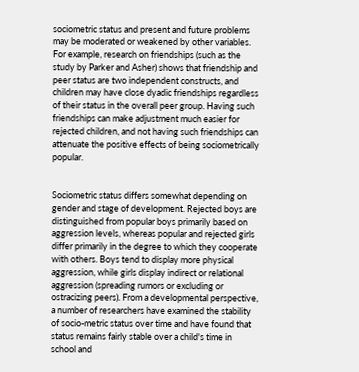sociometric status and present and future problems may be moderated or weakened by other variables. For example, research on friendships (such as the study by Parker and Asher) shows that friendship and peer status are two independent constructs, and children may have close dyadic friendships regardless of their status in the overall peer group. Having such friendships can make adjustment much easier for rejected children, and not having such friendships can attenuate the positive effects of being sociometrically popular.


Sociometric status differs somewhat depending on gender and stage of development. Rejected boys are distinguished from popular boys primarily based on aggression levels, whereas popular and rejected girls differ primarily in the degree to which they cooperate with others. Boys tend to display more physical aggression, while girls display indirect or relational aggression (spreading rumors or excluding or ostracizing peers). From a developmental perspective, a number of researchers have examined the stability of socio-metric status over time and have found that status remains fairly stable over a child's time in school and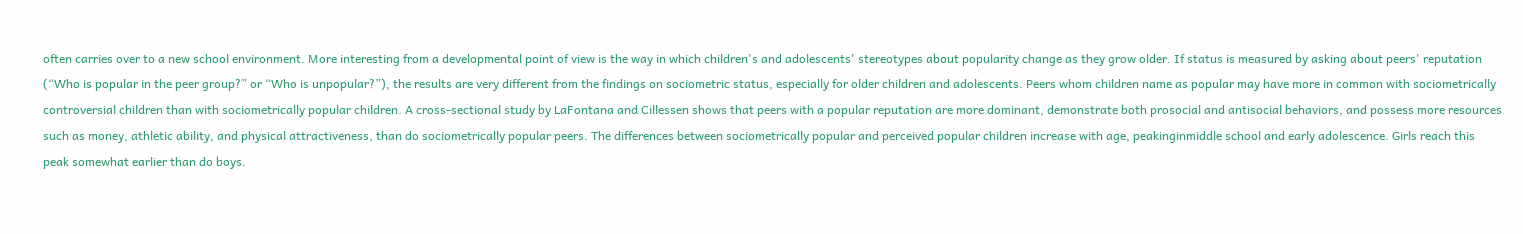often carries over to a new school environment. More interesting from a developmental point of view is the way in which children's and adolescents' stereotypes about popularity change as they grow older. If status is measured by asking about peers' reputation (“Who is popular in the peer group?” or “Who is unpopular?”), the results are very different from the findings on sociometric status, especially for older children and adolescents. Peers whom children name as popular may have more in common with sociometrically controversial children than with sociometrically popular children. A cross-sectional study by LaFontana and Cillessen shows that peers with a popular reputation are more dominant, demonstrate both prosocial and antisocial behaviors, and possess more resources such as money, athletic ability, and physical attractiveness, than do sociometrically popular peers. The differences between sociometrically popular and perceived popular children increase with age, peakinginmiddle school and early adolescence. Girls reach this peak somewhat earlier than do boys.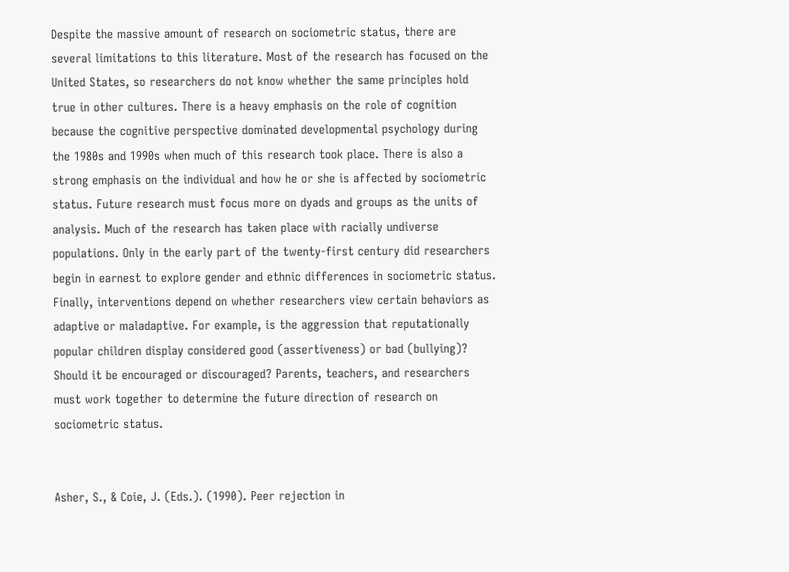Despite the massive amount of research on sociometric status, there are several limitations to this literature. Most of the research has focused on the United States, so researchers do not know whether the same principles hold true in other cultures. There is a heavy emphasis on the role of cognition because the cognitive perspective dominated developmental psychology during the 1980s and 1990s when much of this research took place. There is also a strong emphasis on the individual and how he or she is affected by sociometric status. Future research must focus more on dyads and groups as the units of analysis. Much of the research has taken place with racially undiverse populations. Only in the early part of the twenty-first century did researchers begin in earnest to explore gender and ethnic differences in sociometric status. Finally, interventions depend on whether researchers view certain behaviors as adaptive or maladaptive. For example, is the aggression that reputationally popular children display considered good (assertiveness) or bad (bullying)? Should it be encouraged or discouraged? Parents, teachers, and researchers must work together to determine the future direction of research on sociometric status.


Asher, S., & Coie, J. (Eds.). (1990). Peer rejection in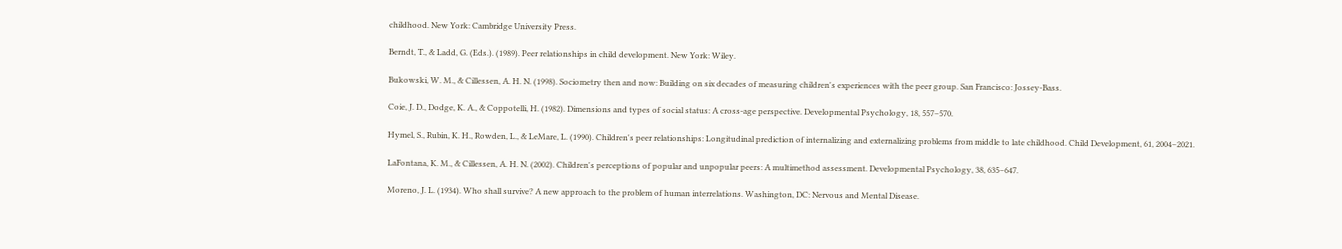childhood. New York: Cambridge University Press.

Berndt, T., & Ladd, G. (Eds.). (1989). Peer relationships in child development. New York: Wiley.

Bukowski, W. M., & Cillessen, A. H. N. (1998). Sociometry then and now: Building on six decades of measuring children's experiences with the peer group. San Francisco: Jossey-Bass.

Coie, J. D., Dodge, K. A., & Coppotelli, H. (1982). Dimensions and types of social status: A cross-age perspective. Developmental Psychology, 18, 557–570.

Hymel, S., Rubin, K. H., Rowden, L., & LeMare, L. (1990). Children's peer relationships: Longitudinal prediction of internalizing and externalizing problems from middle to late childhood. Child Development, 61, 2004–2021.

LaFontana, K. M., & Cillessen, A. H. N. (2002). Children's perceptions of popular and unpopular peers: A multimethod assessment. Developmental Psychology, 38, 635–647.

Moreno, J. L. (1934). Who shall survive? A new approach to the problem of human interrelations. Washington, DC: Nervous and Mental Disease.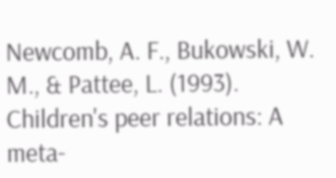Newcomb, A. F., Bukowski, W. M., & Pattee, L. (1993). Children's peer relations: A meta-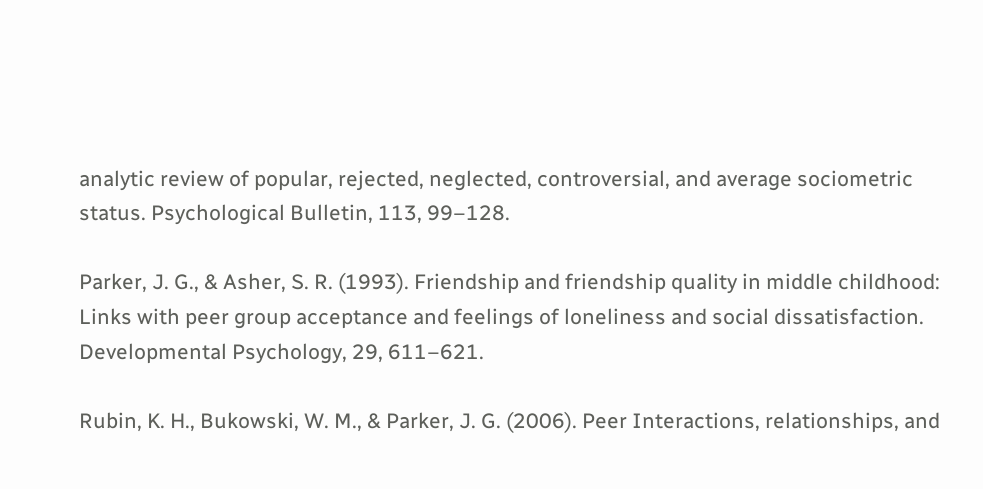analytic review of popular, rejected, neglected, controversial, and average sociometric status. Psychological Bulletin, 113, 99–128.

Parker, J. G., & Asher, S. R. (1993). Friendship and friendship quality in middle childhood: Links with peer group acceptance and feelings of loneliness and social dissatisfaction. Developmental Psychology, 29, 611–621.

Rubin, K. H., Bukowski, W. M., & Parker, J. G. (2006). Peer Interactions, relationships, and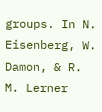groups. In N. Eisenberg, W. Damon, & R. M. Lerner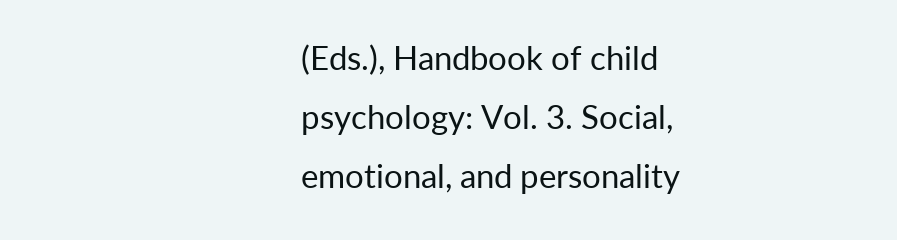(Eds.), Handbook of child psychology: Vol. 3. Social, emotional, and personality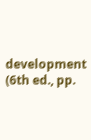development (6th ed., pp.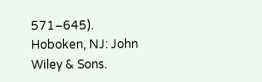571–645). Hoboken, NJ: John Wiley & Sons.